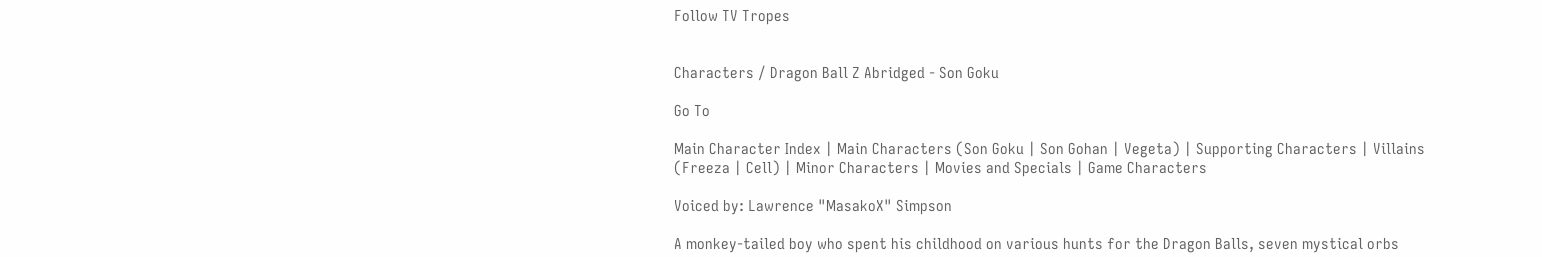Follow TV Tropes


Characters / Dragon Ball Z Abridged - Son Goku

Go To

Main Character Index | Main Characters (Son Goku | Son Gohan | Vegeta) | Supporting Characters | Villains (Freeza | Cell) | Minor Characters | Movies and Specials | Game Characters

Voiced by: Lawrence "MasakoX" Simpson

A monkey-tailed boy who spent his childhood on various hunts for the Dragon Balls, seven mystical orbs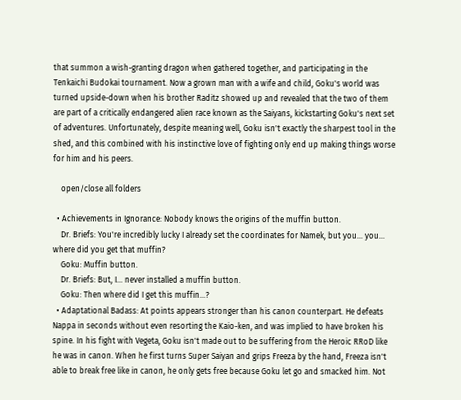that summon a wish-granting dragon when gathered together, and participating in the Tenkaichi Budokai tournament. Now a grown man with a wife and child, Goku's world was turned upside-down when his brother Raditz showed up and revealed that the two of them are part of a critically endangered alien race known as the Saiyans, kickstarting Goku's next set of adventures. Unfortunately, despite meaning well, Goku isn't exactly the sharpest tool in the shed, and this combined with his instinctive love of fighting only end up making things worse for him and his peers.

    open/close all folders

  • Achievements in Ignorance: Nobody knows the origins of the muffin button.
    Dr. Briefs: You're incredibly lucky I already set the coordinates for Namek, but you... you... where did you get that muffin?
    Goku: Muffin button.
    Dr. Briefs: But, I... never installed a muffin button.
    Goku: Then where did I get this muffin...?
  • Adaptational Badass: At points appears stronger than his canon counterpart. He defeats Nappa in seconds without even resorting the Kaio-ken, and was implied to have broken his spine. In his fight with Vegeta, Goku isn't made out to be suffering from the Heroic RRoD like he was in canon. When he first turns Super Saiyan and grips Freeza by the hand, Freeza isn't able to break free like in canon, he only gets free because Goku let go and smacked him. Not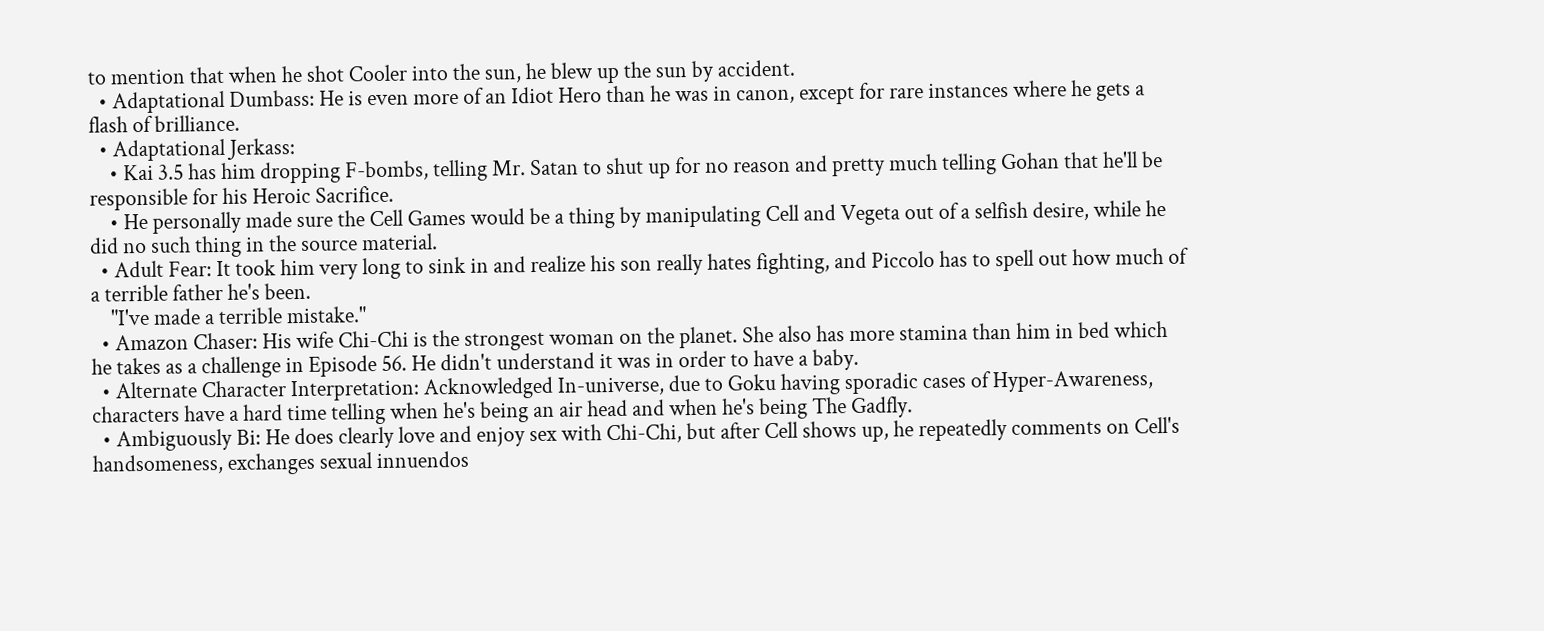to mention that when he shot Cooler into the sun, he blew up the sun by accident.
  • Adaptational Dumbass: He is even more of an Idiot Hero than he was in canon, except for rare instances where he gets a flash of brilliance.
  • Adaptational Jerkass:
    • Kai 3.5 has him dropping F-bombs, telling Mr. Satan to shut up for no reason and pretty much telling Gohan that he'll be responsible for his Heroic Sacrifice.
    • He personally made sure the Cell Games would be a thing by manipulating Cell and Vegeta out of a selfish desire, while he did no such thing in the source material.
  • Adult Fear: It took him very long to sink in and realize his son really hates fighting, and Piccolo has to spell out how much of a terrible father he's been.
    "I've made a terrible mistake."
  • Amazon Chaser: His wife Chi-Chi is the strongest woman on the planet. She also has more stamina than him in bed which he takes as a challenge in Episode 56. He didn't understand it was in order to have a baby.
  • Alternate Character Interpretation: Acknowledged In-universe, due to Goku having sporadic cases of Hyper-Awareness, characters have a hard time telling when he's being an air head and when he's being The Gadfly.
  • Ambiguously Bi: He does clearly love and enjoy sex with Chi-Chi, but after Cell shows up, he repeatedly comments on Cell's handsomeness, exchanges sexual innuendos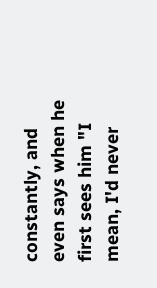constantly, and even says when he first sees him "I mean, I'd never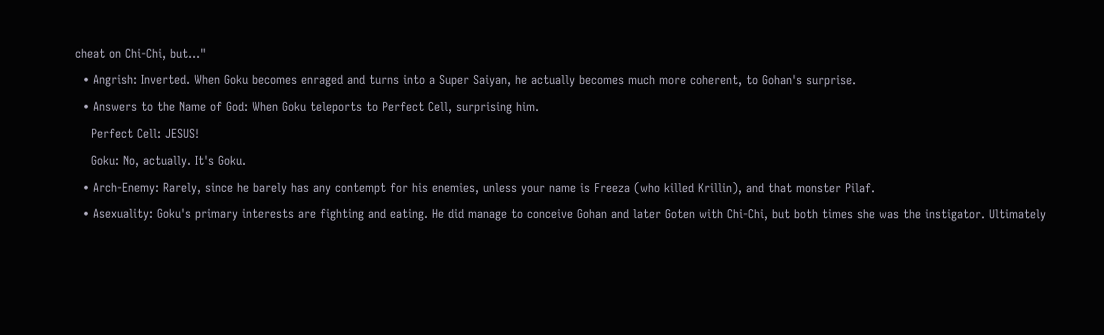cheat on Chi-Chi, but..."
  • Angrish: Inverted. When Goku becomes enraged and turns into a Super Saiyan, he actually becomes much more coherent, to Gohan's surprise.
  • Answers to the Name of God: When Goku teleports to Perfect Cell, surprising him.
    Perfect Cell: JESUS!
    Goku: No, actually. It's Goku.
  • Arch-Enemy: Rarely, since he barely has any contempt for his enemies, unless your name is Freeza (who killed Krillin), and that monster Pilaf.
  • Asexuality: Goku's primary interests are fighting and eating. He did manage to conceive Gohan and later Goten with Chi-Chi, but both times she was the instigator. Ultimately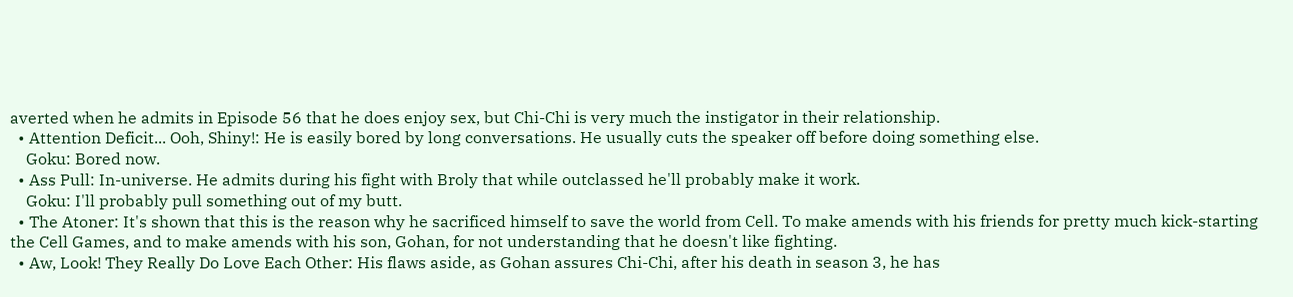averted when he admits in Episode 56 that he does enjoy sex, but Chi-Chi is very much the instigator in their relationship.
  • Attention Deficit... Ooh, Shiny!: He is easily bored by long conversations. He usually cuts the speaker off before doing something else.
    Goku: Bored now.
  • Ass Pull: In-universe. He admits during his fight with Broly that while outclassed he'll probably make it work.
    Goku: I'll probably pull something out of my butt.
  • The Atoner: It's shown that this is the reason why he sacrificed himself to save the world from Cell. To make amends with his friends for pretty much kick-starting the Cell Games, and to make amends with his son, Gohan, for not understanding that he doesn't like fighting.
  • Aw, Look! They Really Do Love Each Other: His flaws aside, as Gohan assures Chi-Chi, after his death in season 3, he has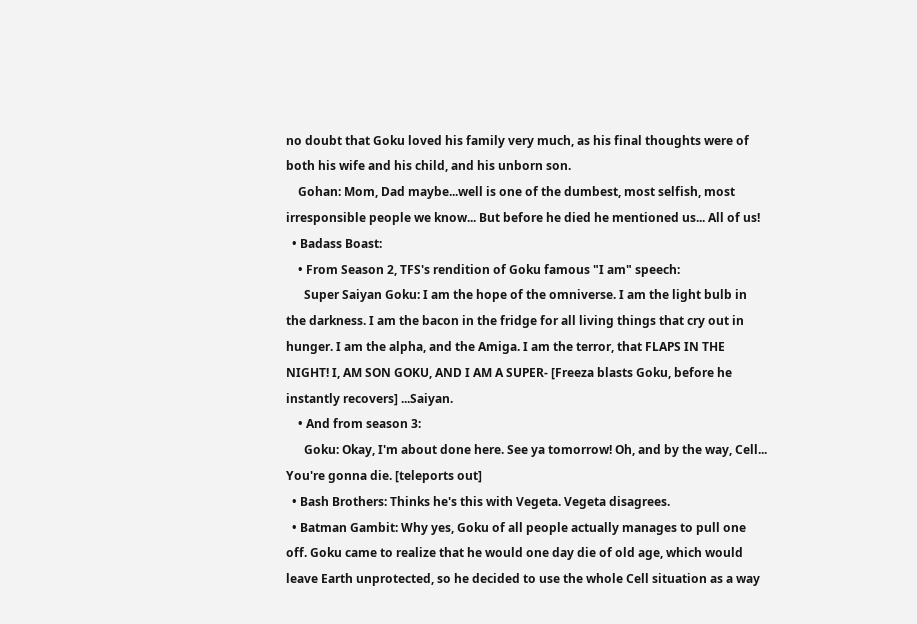no doubt that Goku loved his family very much, as his final thoughts were of both his wife and his child, and his unborn son.
    Gohan: Mom, Dad maybe...well is one of the dumbest, most selfish, most irresponsible people we know... But before he died he mentioned us... All of us!
  • Badass Boast:
    • From Season 2, TFS's rendition of Goku famous "I am" speech:
      Super Saiyan Goku: I am the hope of the omniverse. I am the light bulb in the darkness. I am the bacon in the fridge for all living things that cry out in hunger. I am the alpha, and the Amiga. I am the terror, that FLAPS IN THE NIGHT! I, AM SON GOKU, AND I AM A SUPER- [Freeza blasts Goku, before he instantly recovers] ...Saiyan.
    • And from season 3:
      Goku: Okay, I'm about done here. See ya tomorrow! Oh, and by the way, Cell... You're gonna die. [teleports out]
  • Bash Brothers: Thinks he's this with Vegeta. Vegeta disagrees.
  • Batman Gambit: Why yes, Goku of all people actually manages to pull one off. Goku came to realize that he would one day die of old age, which would leave Earth unprotected, so he decided to use the whole Cell situation as a way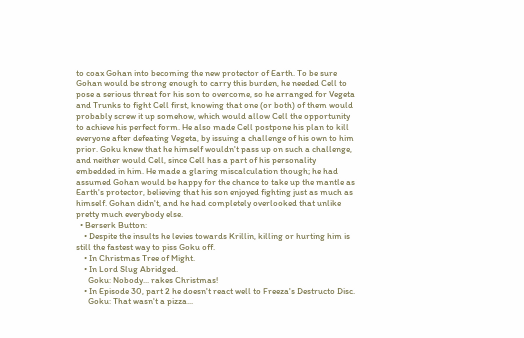to coax Gohan into becoming the new protector of Earth. To be sure Gohan would be strong enough to carry this burden, he needed Cell to pose a serious threat for his son to overcome, so he arranged for Vegeta and Trunks to fight Cell first, knowing that one (or both) of them would probably screw it up somehow, which would allow Cell the opportunity to achieve his perfect form. He also made Cell postpone his plan to kill everyone after defeating Vegeta, by issuing a challenge of his own to him prior. Goku knew that he himself wouldn't pass up on such a challenge, and neither would Cell, since Cell has a part of his personality embedded in him. He made a glaring miscalculation though; he had assumed Gohan would be happy for the chance to take up the mantle as Earth's protector, believing that his son enjoyed fighting just as much as himself. Gohan didn't, and he had completely overlooked that unlike pretty much everybody else.
  • Berserk Button:
    • Despite the insults he levies towards Krillin, killing or hurting him is still the fastest way to piss Goku off.
    • In Christmas Tree of Might.
    • In Lord Slug Abridged.
      Goku: Nobody... rakes Christmas!
    • In Episode 30, part 2 he doesn't react well to Freeza's Destructo Disc.
      Goku: That wasn't a pizza...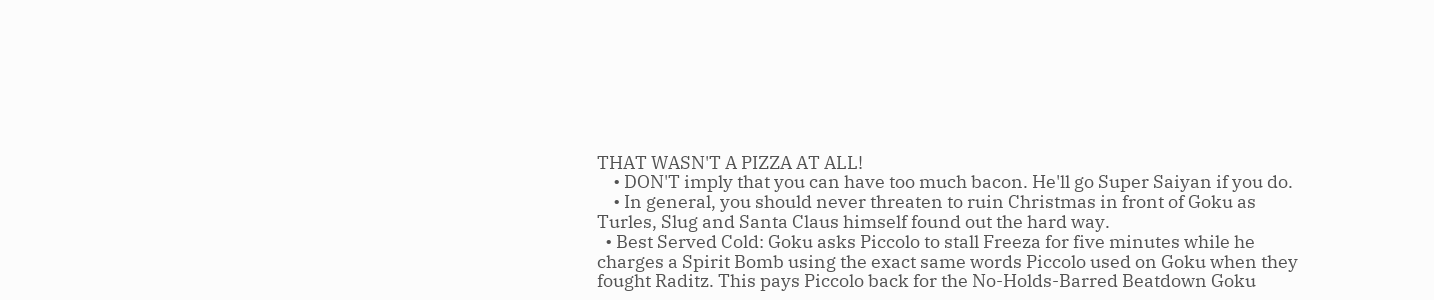THAT WASN'T A PIZZA AT ALL!
    • DON'T imply that you can have too much bacon. He'll go Super Saiyan if you do.
    • In general, you should never threaten to ruin Christmas in front of Goku as Turles, Slug and Santa Claus himself found out the hard way.
  • Best Served Cold: Goku asks Piccolo to stall Freeza for five minutes while he charges a Spirit Bomb using the exact same words Piccolo used on Goku when they fought Raditz. This pays Piccolo back for the No-Holds-Barred Beatdown Goku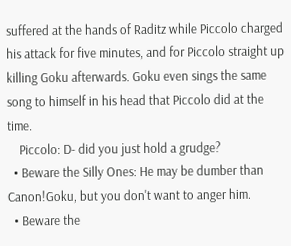suffered at the hands of Raditz while Piccolo charged his attack for five minutes, and for Piccolo straight up killing Goku afterwards. Goku even sings the same song to himself in his head that Piccolo did at the time.
    Piccolo: D- did you just hold a grudge?
  • Beware the Silly Ones: He may be dumber than Canon!Goku, but you don't want to anger him.
  • Beware the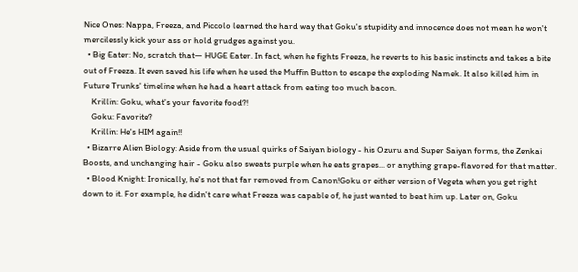Nice Ones: Nappa, Freeza, and Piccolo learned the hard way that Goku's stupidity and innocence does not mean he won't mercilessly kick your ass or hold grudges against you.
  • Big Eater: No, scratch that— HUGE Eater. In fact, when he fights Freeza, he reverts to his basic instincts and takes a bite out of Freeza. It even saved his life when he used the Muffin Button to escape the exploding Namek. It also killed him in Future Trunks' timeline when he had a heart attack from eating too much bacon.
    Krillin: Goku, what's your favorite food?!
    Goku: Favorite?
    Krillin: He's HIM again!!
  • Bizarre Alien Biology: Aside from the usual quirks of Saiyan biology - his Ozuru and Super Saiyan forms, the Zenkai Boosts, and unchanging hair - Goku also sweats purple when he eats grapes... or anything grape-flavored for that matter.
  • Blood Knight: Ironically, he's not that far removed from Canon!Goku or either version of Vegeta when you get right down to it. For example, he didn't care what Freeza was capable of, he just wanted to beat him up. Later on, Goku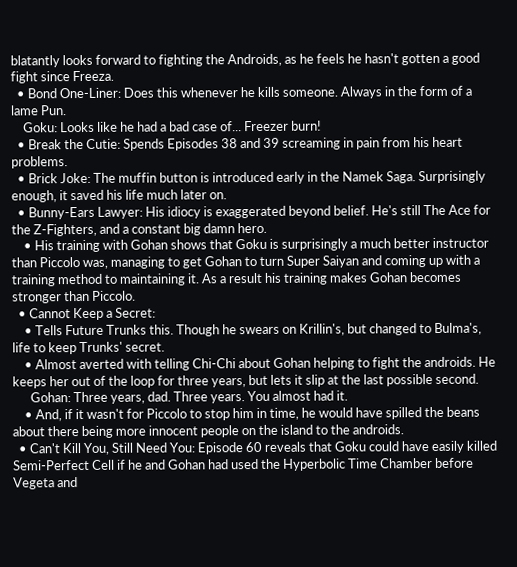blatantly looks forward to fighting the Androids, as he feels he hasn't gotten a good fight since Freeza.
  • Bond One-Liner: Does this whenever he kills someone. Always in the form of a lame Pun.
    Goku: Looks like he had a bad case of... Freezer burn!
  • Break the Cutie: Spends Episodes 38 and 39 screaming in pain from his heart problems.
  • Brick Joke: The muffin button is introduced early in the Namek Saga. Surprisingly enough, it saved his life much later on.
  • Bunny-Ears Lawyer: His idiocy is exaggerated beyond belief. He's still The Ace for the Z-Fighters, and a constant big damn hero.
    • His training with Gohan shows that Goku is surprisingly a much better instructor than Piccolo was, managing to get Gohan to turn Super Saiyan and coming up with a training method to maintaining it. As a result his training makes Gohan becomes stronger than Piccolo.
  • Cannot Keep a Secret:
    • Tells Future Trunks this. Though he swears on Krillin's, but changed to Bulma's, life to keep Trunks' secret.
    • Almost averted with telling Chi-Chi about Gohan helping to fight the androids. He keeps her out of the loop for three years, but lets it slip at the last possible second.
      Gohan: Three years, dad. Three years. You almost had it.
    • And, if it wasn't for Piccolo to stop him in time, he would have spilled the beans about there being more innocent people on the island to the androids.
  • Can't Kill You, Still Need You: Episode 60 reveals that Goku could have easily killed Semi-Perfect Cell if he and Gohan had used the Hyperbolic Time Chamber before Vegeta and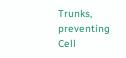Trunks, preventing Cell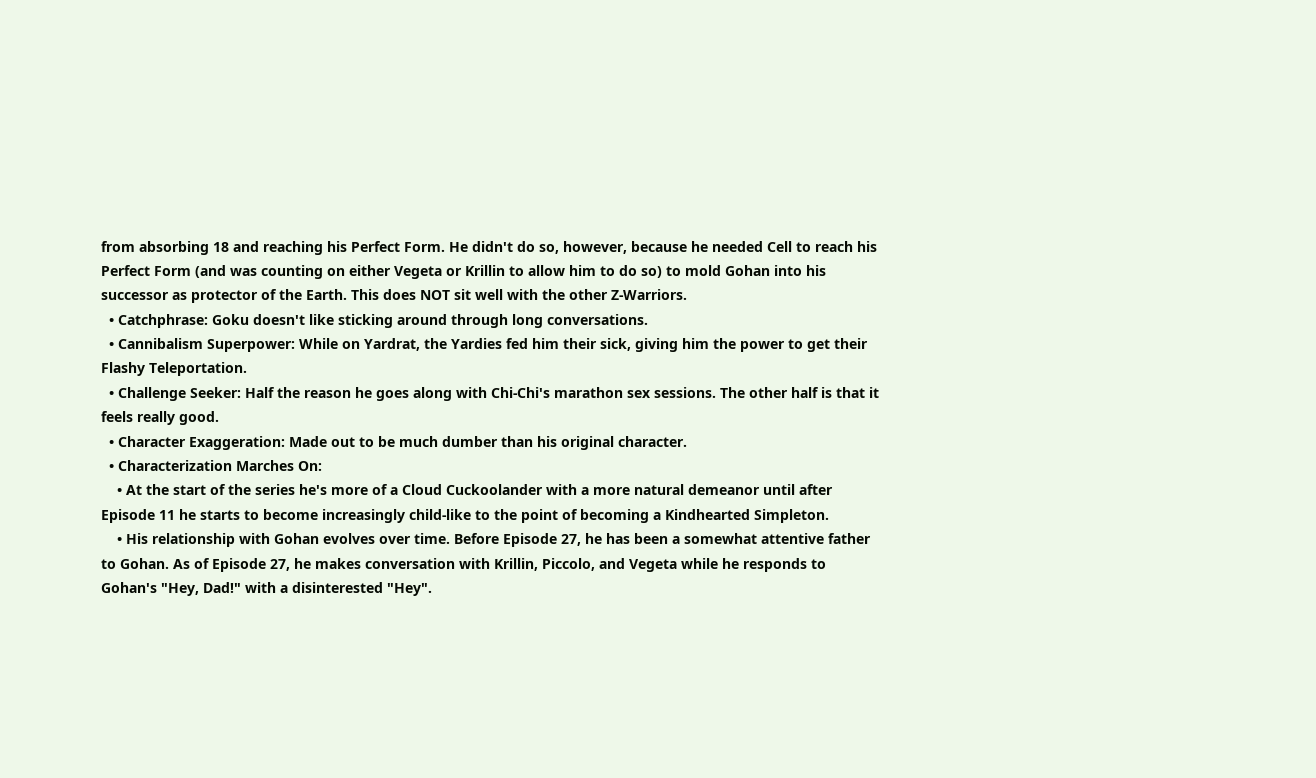from absorbing 18 and reaching his Perfect Form. He didn't do so, however, because he needed Cell to reach his Perfect Form (and was counting on either Vegeta or Krillin to allow him to do so) to mold Gohan into his successor as protector of the Earth. This does NOT sit well with the other Z-Warriors.
  • Catchphrase: Goku doesn't like sticking around through long conversations.
  • Cannibalism Superpower: While on Yardrat, the Yardies fed him their sick, giving him the power to get their Flashy Teleportation.
  • Challenge Seeker: Half the reason he goes along with Chi-Chi's marathon sex sessions. The other half is that it feels really good.
  • Character Exaggeration: Made out to be much dumber than his original character.
  • Characterization Marches On:
    • At the start of the series he's more of a Cloud Cuckoolander with a more natural demeanor until after Episode 11 he starts to become increasingly child-like to the point of becoming a Kindhearted Simpleton.
    • His relationship with Gohan evolves over time. Before Episode 27, he has been a somewhat attentive father to Gohan. As of Episode 27, he makes conversation with Krillin, Piccolo, and Vegeta while he responds to Gohan's "Hey, Dad!" with a disinterested "Hey".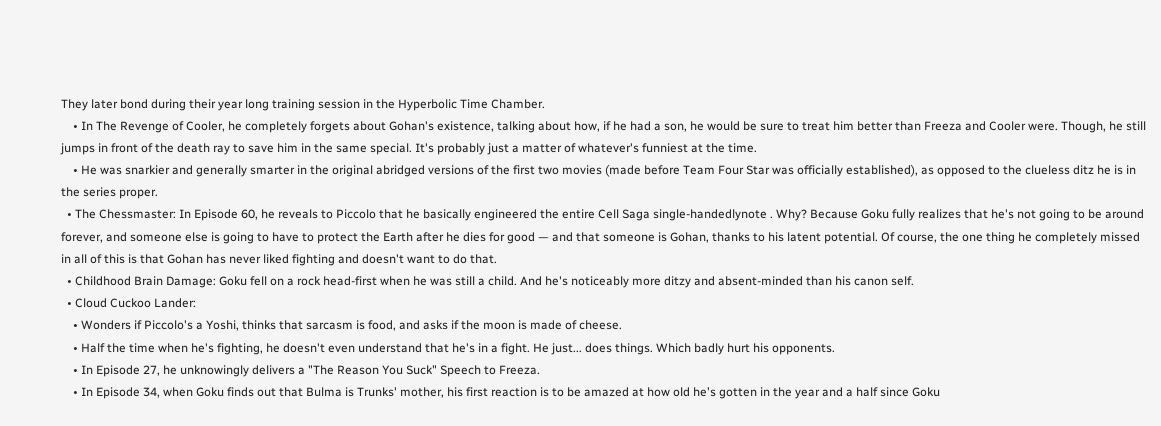They later bond during their year long training session in the Hyperbolic Time Chamber.
    • In The Revenge of Cooler, he completely forgets about Gohan's existence, talking about how, if he had a son, he would be sure to treat him better than Freeza and Cooler were. Though, he still jumps in front of the death ray to save him in the same special. It's probably just a matter of whatever's funniest at the time.
    • He was snarkier and generally smarter in the original abridged versions of the first two movies (made before Team Four Star was officially established), as opposed to the clueless ditz he is in the series proper.
  • The Chessmaster: In Episode 60, he reveals to Piccolo that he basically engineered the entire Cell Saga single-handedlynote . Why? Because Goku fully realizes that he's not going to be around forever, and someone else is going to have to protect the Earth after he dies for good — and that someone is Gohan, thanks to his latent potential. Of course, the one thing he completely missed in all of this is that Gohan has never liked fighting and doesn't want to do that.
  • Childhood Brain Damage: Goku fell on a rock head-first when he was still a child. And he's noticeably more ditzy and absent-minded than his canon self.
  • Cloud Cuckoo Lander:
    • Wonders if Piccolo's a Yoshi, thinks that sarcasm is food, and asks if the moon is made of cheese.
    • Half the time when he's fighting, he doesn't even understand that he's in a fight. He just... does things. Which badly hurt his opponents.
    • In Episode 27, he unknowingly delivers a "The Reason You Suck" Speech to Freeza.
    • In Episode 34, when Goku finds out that Bulma is Trunks' mother, his first reaction is to be amazed at how old he's gotten in the year and a half since Goku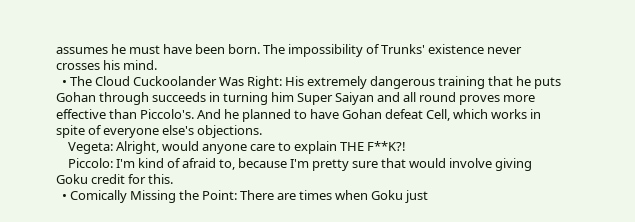assumes he must have been born. The impossibility of Trunks' existence never crosses his mind.
  • The Cloud Cuckoolander Was Right: His extremely dangerous training that he puts Gohan through succeeds in turning him Super Saiyan and all round proves more effective than Piccolo's. And he planned to have Gohan defeat Cell, which works in spite of everyone else's objections.
    Vegeta: Alright, would anyone care to explain THE F**K?!
    Piccolo: I'm kind of afraid to, because I'm pretty sure that would involve giving Goku credit for this.
  • Comically Missing the Point: There are times when Goku just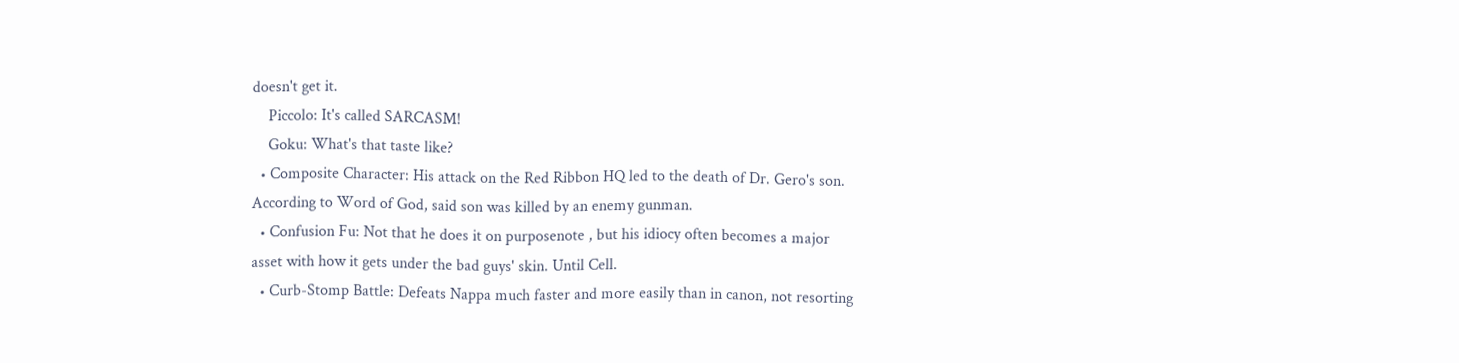doesn't get it.
    Piccolo: It's called SARCASM!
    Goku: What's that taste like?
  • Composite Character: His attack on the Red Ribbon HQ led to the death of Dr. Gero's son. According to Word of God, said son was killed by an enemy gunman.
  • Confusion Fu: Not that he does it on purposenote , but his idiocy often becomes a major asset with how it gets under the bad guys' skin. Until Cell.
  • Curb-Stomp Battle: Defeats Nappa much faster and more easily than in canon, not resorting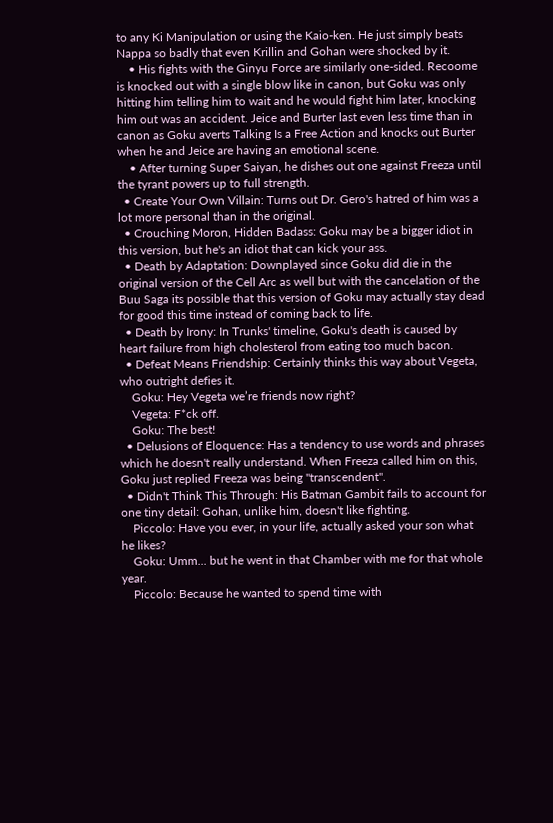to any Ki Manipulation or using the Kaio-ken. He just simply beats Nappa so badly that even Krillin and Gohan were shocked by it.
    • His fights with the Ginyu Force are similarly one-sided. Recoome is knocked out with a single blow like in canon, but Goku was only hitting him telling him to wait and he would fight him later, knocking him out was an accident. Jeice and Burter last even less time than in canon as Goku averts Talking Is a Free Action and knocks out Burter when he and Jeice are having an emotional scene.
    • After turning Super Saiyan, he dishes out one against Freeza until the tyrant powers up to full strength.
  • Create Your Own Villain: Turns out Dr. Gero's hatred of him was a lot more personal than in the original.
  • Crouching Moron, Hidden Badass: Goku may be a bigger idiot in this version, but he's an idiot that can kick your ass.
  • Death by Adaptation: Downplayed since Goku did die in the original version of the Cell Arc as well but with the cancelation of the Buu Saga its possible that this version of Goku may actually stay dead for good this time instead of coming back to life.
  • Death by Irony: In Trunks' timeline, Goku's death is caused by heart failure from high cholesterol from eating too much bacon.
  • Defeat Means Friendship: Certainly thinks this way about Vegeta, who outright defies it.
    Goku: Hey Vegeta we’re friends now right?
    Vegeta: F*ck off.
    Goku: The best!
  • Delusions of Eloquence: Has a tendency to use words and phrases which he doesn't really understand. When Freeza called him on this, Goku just replied Freeza was being "transcendent".
  • Didn't Think This Through: His Batman Gambit fails to account for one tiny detail: Gohan, unlike him, doesn't like fighting.
    Piccolo: Have you ever, in your life, actually asked your son what he likes?
    Goku: Umm... but he went in that Chamber with me for that whole year.
    Piccolo: Because he wanted to spend time with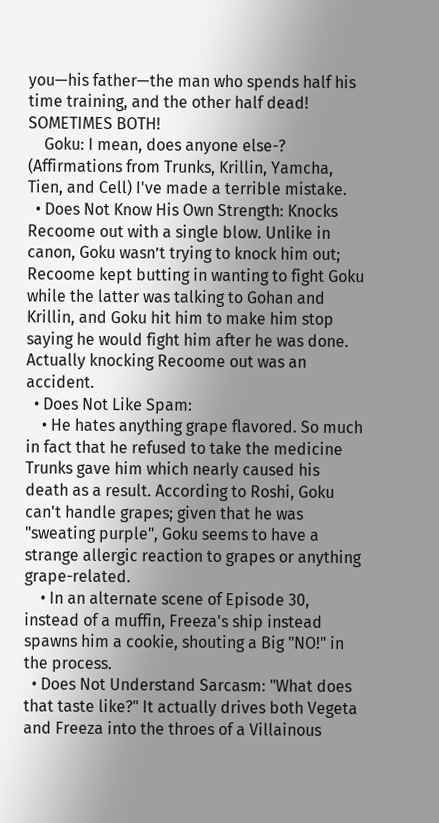you—his father—the man who spends half his time training, and the other half dead! SOMETIMES BOTH!
    Goku: I mean, does anyone else-? (Affirmations from Trunks, Krillin, Yamcha, Tien, and Cell) I've made a terrible mistake.
  • Does Not Know His Own Strength: Knocks Recoome out with a single blow. Unlike in canon, Goku wasn’t trying to knock him out; Recoome kept butting in wanting to fight Goku while the latter was talking to Gohan and Krillin, and Goku hit him to make him stop saying he would fight him after he was done. Actually knocking Recoome out was an accident.
  • Does Not Like Spam:
    • He hates anything grape flavored. So much in fact that he refused to take the medicine Trunks gave him which nearly caused his death as a result. According to Roshi, Goku can't handle grapes; given that he was "sweating purple", Goku seems to have a strange allergic reaction to grapes or anything grape-related.
    • In an alternate scene of Episode 30, instead of a muffin, Freeza's ship instead spawns him a cookie, shouting a Big "NO!" in the process.
  • Does Not Understand Sarcasm: "What does that taste like?" It actually drives both Vegeta and Freeza into the throes of a Villainous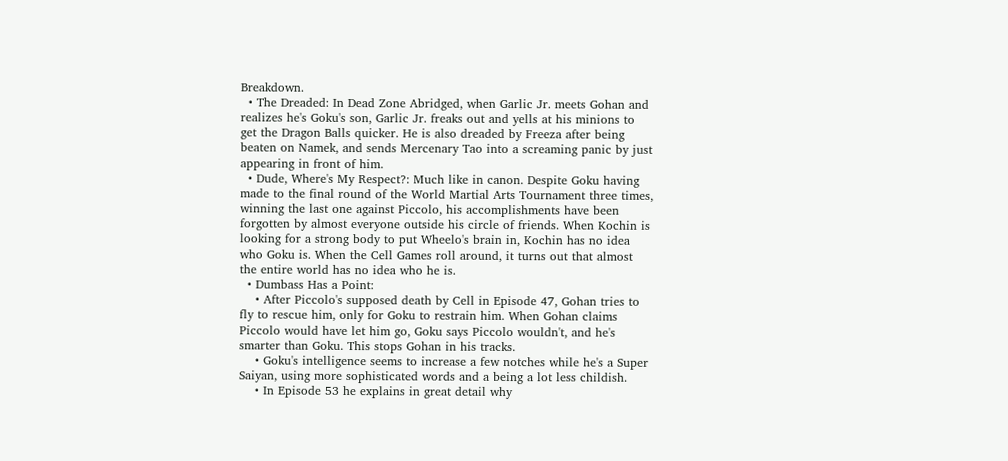Breakdown.
  • The Dreaded: In Dead Zone Abridged, when Garlic Jr. meets Gohan and realizes he's Goku's son, Garlic Jr. freaks out and yells at his minions to get the Dragon Balls quicker. He is also dreaded by Freeza after being beaten on Namek, and sends Mercenary Tao into a screaming panic by just appearing in front of him.
  • Dude, Where's My Respect?: Much like in canon. Despite Goku having made to the final round of the World Martial Arts Tournament three times, winning the last one against Piccolo, his accomplishments have been forgotten by almost everyone outside his circle of friends. When Kochin is looking for a strong body to put Wheelo's brain in, Kochin has no idea who Goku is. When the Cell Games roll around, it turns out that almost the entire world has no idea who he is.
  • Dumbass Has a Point:
    • After Piccolo's supposed death by Cell in Episode 47, Gohan tries to fly to rescue him, only for Goku to restrain him. When Gohan claims Piccolo would have let him go, Goku says Piccolo wouldn't, and he's smarter than Goku. This stops Gohan in his tracks.
    • Goku's intelligence seems to increase a few notches while he's a Super Saiyan, using more sophisticated words and a being a lot less childish.
    • In Episode 53 he explains in great detail why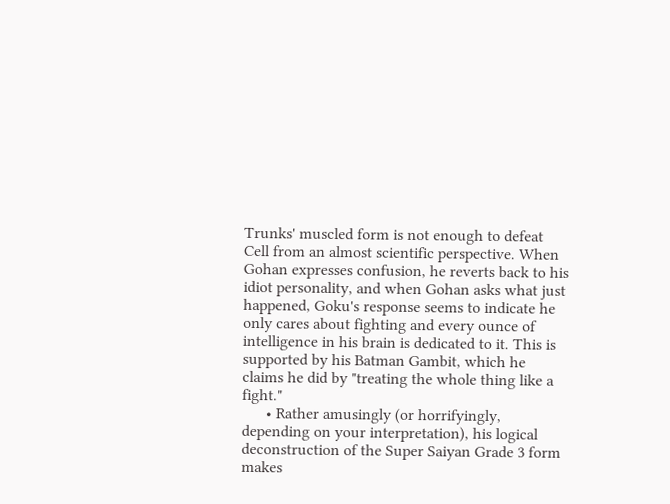Trunks' muscled form is not enough to defeat Cell from an almost scientific perspective. When Gohan expresses confusion, he reverts back to his idiot personality, and when Gohan asks what just happened, Goku's response seems to indicate he only cares about fighting and every ounce of intelligence in his brain is dedicated to it. This is supported by his Batman Gambit, which he claims he did by "treating the whole thing like a fight."
      • Rather amusingly (or horrifyingly, depending on your interpretation), his logical deconstruction of the Super Saiyan Grade 3 form makes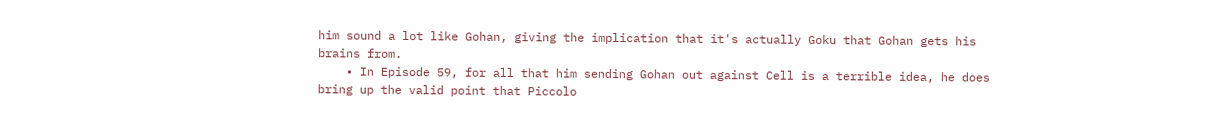him sound a lot like Gohan, giving the implication that it's actually Goku that Gohan gets his brains from.
    • In Episode 59, for all that him sending Gohan out against Cell is a terrible idea, he does bring up the valid point that Piccolo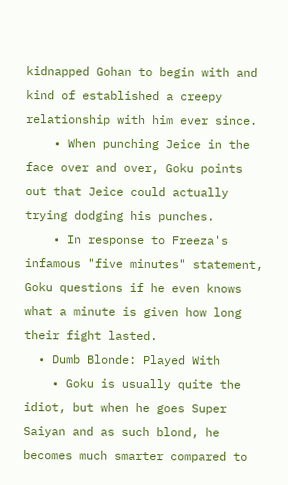kidnapped Gohan to begin with and kind of established a creepy relationship with him ever since.
    • When punching Jeice in the face over and over, Goku points out that Jeice could actually trying dodging his punches.
    • In response to Freeza's infamous "five minutes" statement, Goku questions if he even knows what a minute is given how long their fight lasted.
  • Dumb Blonde: Played With
    • Goku is usually quite the idiot, but when he goes Super Saiyan and as such blond, he becomes much smarter compared to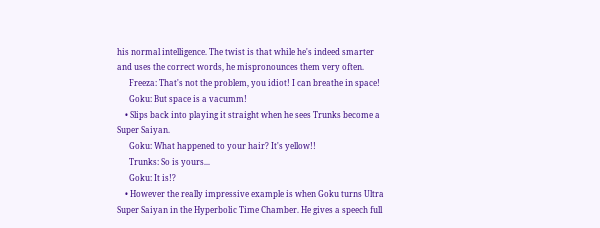his normal intelligence. The twist is that while he's indeed smarter and uses the correct words, he mispronounces them very often.
      Freeza: That's not the problem, you idiot! I can breathe in space!
      Goku: But space is a vacumm!
    • Slips back into playing it straight when he sees Trunks become a Super Saiyan.
      Goku: What happened to your hair? It's yellow!!
      Trunks: So is yours...
      Goku: It is!?
    • However the really impressive example is when Goku turns Ultra Super Saiyan in the Hyperbolic Time Chamber. He gives a speech full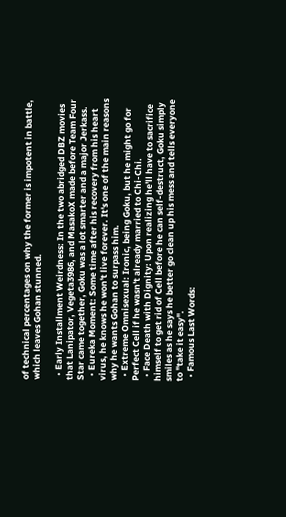of technical percentages on why the former is impotent in battle, which leaves Gohan stunned.

  • Early Installment Weirdness: In the two abridged DBZ movies that Lanipator, Vegeta3986, and MasakoX made before Team Four Star came together, Goku was a lot smarter and a major Jerkass.
  • Eureka Moment: Some time after his recovery from his heart virus, he knows he won't live forever. It's one of the main reasons why he wants Gohan to surpass him.
  • Extreme Omnisexual: Ironic, being Goku, but he might go for Perfect Cell if he wasn't already married to Chi-Chi.
  • Face Death with Dignity: Upon realizing he'll have to sacrifice himself to get rid of Cell before he can self-destruct, Goku simply smiles as he says he better go clean up his mess and tells everyone to "take it easy".
  • Famous Last Words: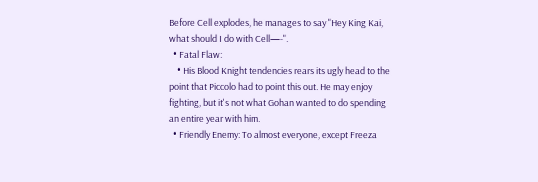Before Cell explodes, he manages to say "Hey King Kai, what should I do with Cell—-".
  • Fatal Flaw:
    • His Blood Knight tendencies rears its ugly head to the point that Piccolo had to point this out. He may enjoy fighting, but it's not what Gohan wanted to do spending an entire year with him.
  • Friendly Enemy: To almost everyone, except Freeza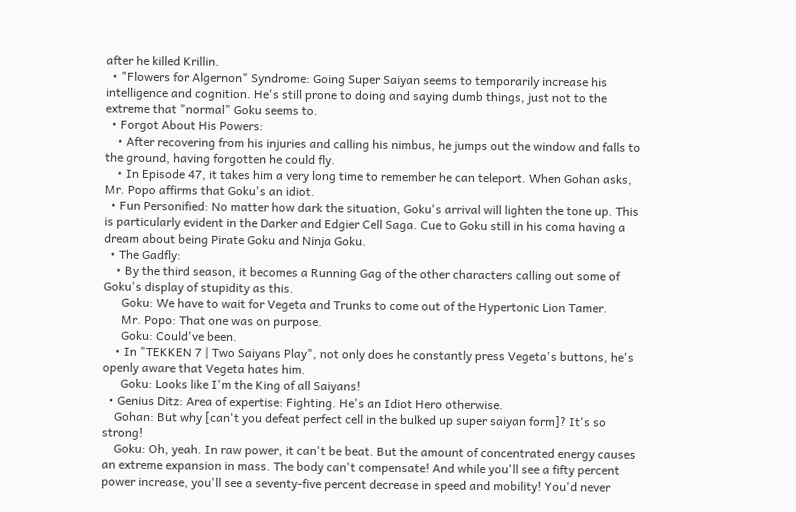after he killed Krillin.
  • "Flowers for Algernon" Syndrome: Going Super Saiyan seems to temporarily increase his intelligence and cognition. He's still prone to doing and saying dumb things, just not to the extreme that "normal" Goku seems to.
  • Forgot About His Powers:
    • After recovering from his injuries and calling his nimbus, he jumps out the window and falls to the ground, having forgotten he could fly.
    • In Episode 47, it takes him a very long time to remember he can teleport. When Gohan asks, Mr. Popo affirms that Goku's an idiot.
  • Fun Personified: No matter how dark the situation, Goku's arrival will lighten the tone up. This is particularly evident in the Darker and Edgier Cell Saga. Cue to Goku still in his coma having a dream about being Pirate Goku and Ninja Goku.
  • The Gadfly:
    • By the third season, it becomes a Running Gag of the other characters calling out some of Goku's display of stupidity as this.
      Goku: We have to wait for Vegeta and Trunks to come out of the Hypertonic Lion Tamer.
      Mr. Popo: That one was on purpose.
      Goku: Could've been.
    • In "TEKKEN 7 | Two Saiyans Play", not only does he constantly press Vegeta's buttons, he's openly aware that Vegeta hates him.
      Goku: Looks like I'm the King of all Saiyans!
  • Genius Ditz: Area of expertise: Fighting. He's an Idiot Hero otherwise.
    Gohan: But why [can't you defeat perfect cell in the bulked up super saiyan form]? It's so strong!
    Goku: Oh, yeah. In raw power, it can't be beat. But the amount of concentrated energy causes an extreme expansion in mass. The body can't compensate! And while you'll see a fifty percent power increase, you'll see a seventy-five percent decrease in speed and mobility! You'd never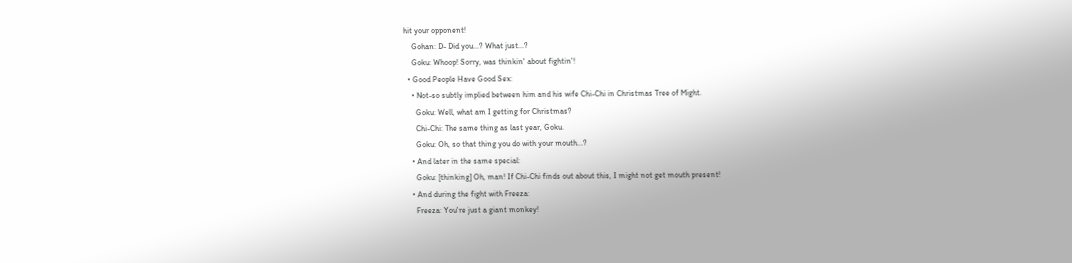hit your opponent!
    Gohan: D- Did you...? What just...?
    Goku: Whoop! Sorry, was thinkin' about fightin'!
  • Good People Have Good Sex:
    • Not-so subtly implied between him and his wife Chi-Chi in Christmas Tree of Might.
      Goku: Well, what am I getting for Christmas?
      Chi-Chi: The same thing as last year, Goku.
      Goku: Oh, so that thing you do with your mouth...?
    • And later in the same special:
      Goku: [thinking] Oh, man! If Chi-Chi finds out about this, I might not get mouth present!
    • And during the fight with Freeza:
      Freeza: You're just a giant monkey!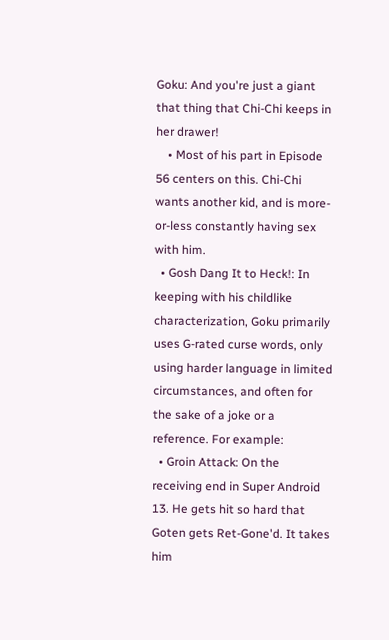Goku: And you're just a giant that thing that Chi-Chi keeps in her drawer!
    • Most of his part in Episode 56 centers on this. Chi-Chi wants another kid, and is more-or-less constantly having sex with him.
  • Gosh Dang It to Heck!: In keeping with his childlike characterization, Goku primarily uses G-rated curse words, only using harder language in limited circumstances, and often for the sake of a joke or a reference. For example:
  • Groin Attack: On the receiving end in Super Android 13. He gets hit so hard that Goten gets Ret-Gone'd. It takes him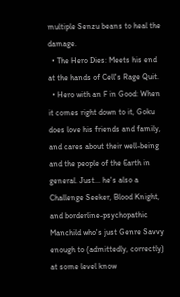multiple Senzu beans to heal the damage.
  • The Hero Dies: Meets his end at the hands of Cell's Rage Quit.
  • Hero with an F in Good: When it comes right down to it, Goku does love his friends and family, and cares about their well-being and the people of the Earth in general. Just... he's also a Challenge Seeker, Blood Knight, and borderline-psychopathic Manchild who's just Genre Savvy enough to (admittedly, correctly) at some level know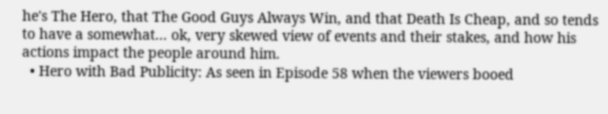he's The Hero, that The Good Guys Always Win, and that Death Is Cheap, and so tends to have a somewhat... ok, very skewed view of events and their stakes, and how his actions impact the people around him.
  • Hero with Bad Publicity: As seen in Episode 58 when the viewers booed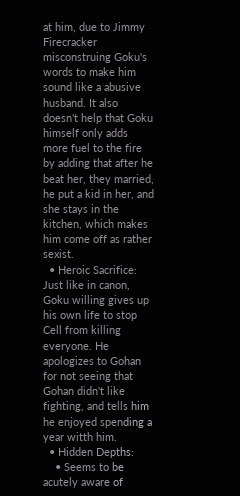at him, due to Jimmy Firecracker misconstruing Goku's words to make him sound like a abusive husband. It also doesn't help that Goku himself only adds more fuel to the fire by adding that after he beat her, they married, he put a kid in her, and she stays in the kitchen, which makes him come off as rather sexist.
  • Heroic Sacrifice: Just like in canon, Goku willing gives up his own life to stop Cell from killing everyone. He apologizes to Gohan for not seeing that Gohan didn't like fighting, and tells him he enjoyed spending a year witth him.
  • Hidden Depths:
    • Seems to be acutely aware of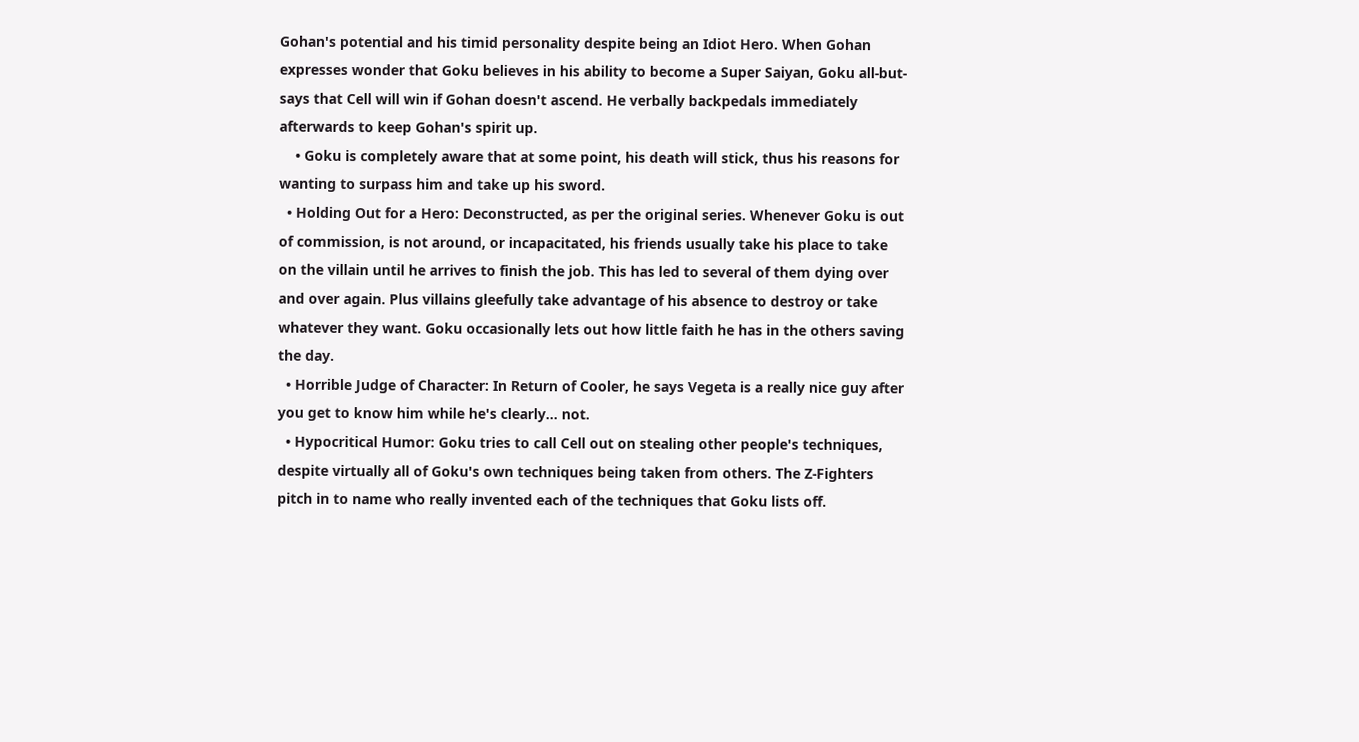Gohan's potential and his timid personality despite being an Idiot Hero. When Gohan expresses wonder that Goku believes in his ability to become a Super Saiyan, Goku all-but-says that Cell will win if Gohan doesn't ascend. He verbally backpedals immediately afterwards to keep Gohan's spirit up.
    • Goku is completely aware that at some point, his death will stick, thus his reasons for wanting to surpass him and take up his sword.
  • Holding Out for a Hero: Deconstructed, as per the original series. Whenever Goku is out of commission, is not around, or incapacitated, his friends usually take his place to take on the villain until he arrives to finish the job. This has led to several of them dying over and over again. Plus villains gleefully take advantage of his absence to destroy or take whatever they want. Goku occasionally lets out how little faith he has in the others saving the day.
  • Horrible Judge of Character: In Return of Cooler, he says Vegeta is a really nice guy after you get to know him while he's clearly... not.
  • Hypocritical Humor: Goku tries to call Cell out on stealing other people's techniques, despite virtually all of Goku's own techniques being taken from others. The Z-Fighters pitch in to name who really invented each of the techniques that Goku lists off.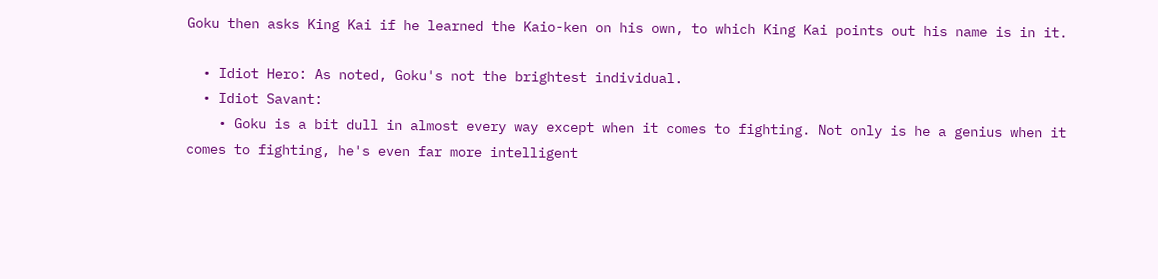Goku then asks King Kai if he learned the Kaio-ken on his own, to which King Kai points out his name is in it.

  • Idiot Hero: As noted, Goku's not the brightest individual.
  • Idiot Savant:
    • Goku is a bit dull in almost every way except when it comes to fighting. Not only is he a genius when it comes to fighting, he's even far more intelligent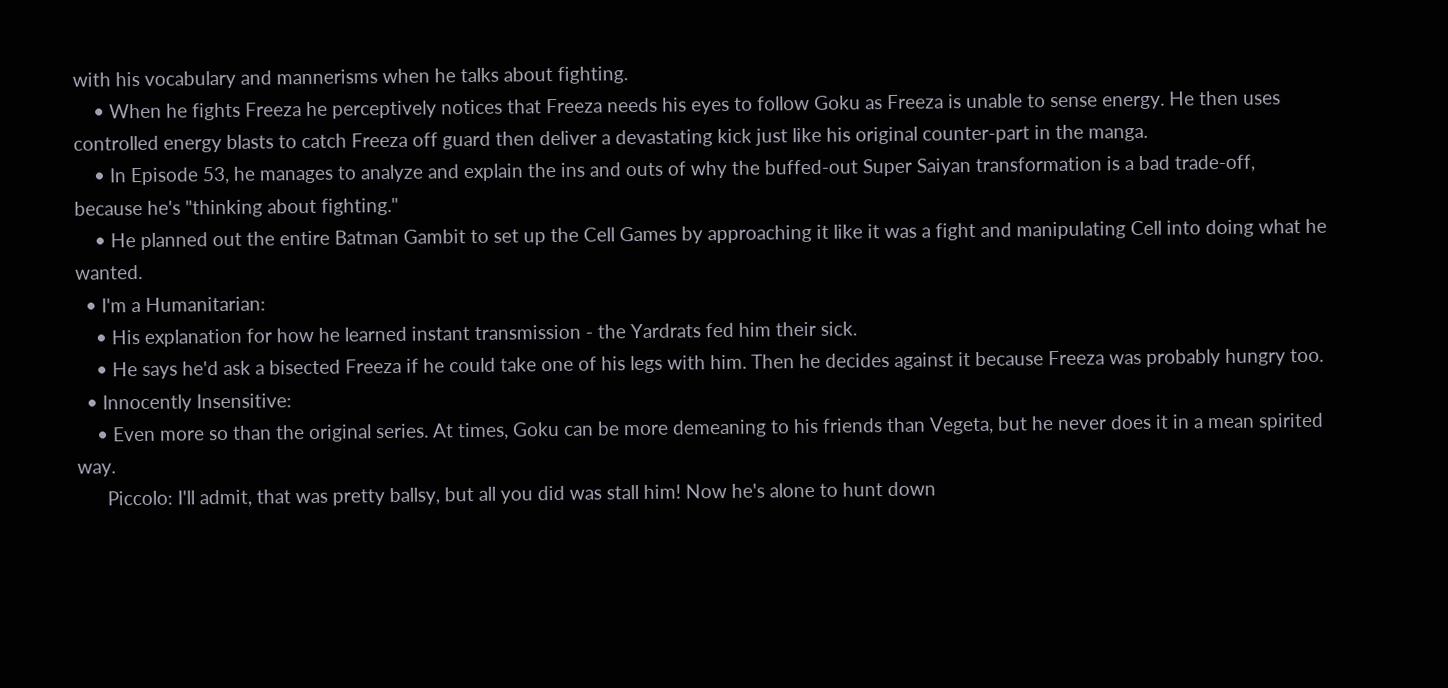with his vocabulary and mannerisms when he talks about fighting.
    • When he fights Freeza he perceptively notices that Freeza needs his eyes to follow Goku as Freeza is unable to sense energy. He then uses controlled energy blasts to catch Freeza off guard then deliver a devastating kick just like his original counter-part in the manga.
    • In Episode 53, he manages to analyze and explain the ins and outs of why the buffed-out Super Saiyan transformation is a bad trade-off, because he's "thinking about fighting."
    • He planned out the entire Batman Gambit to set up the Cell Games by approaching it like it was a fight and manipulating Cell into doing what he wanted.
  • I'm a Humanitarian:
    • His explanation for how he learned instant transmission - the Yardrats fed him their sick.
    • He says he'd ask a bisected Freeza if he could take one of his legs with him. Then he decides against it because Freeza was probably hungry too.
  • Innocently Insensitive:
    • Even more so than the original series. At times, Goku can be more demeaning to his friends than Vegeta, but he never does it in a mean spirited way.
      Piccolo: I'll admit, that was pretty ballsy, but all you did was stall him! Now he's alone to hunt down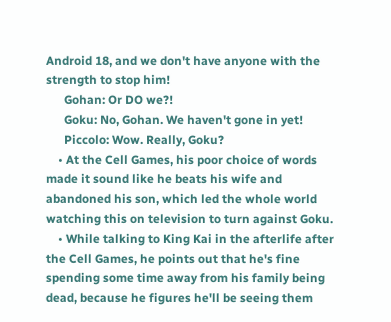Android 18, and we don't have anyone with the strength to stop him!
      Gohan: Or DO we?!
      Goku: No, Gohan. We haven't gone in yet!
      Piccolo: Wow. Really, Goku?
    • At the Cell Games, his poor choice of words made it sound like he beats his wife and abandoned his son, which led the whole world watching this on television to turn against Goku.
    • While talking to King Kai in the afterlife after the Cell Games, he points out that he's fine spending some time away from his family being dead, because he figures he'll be seeing them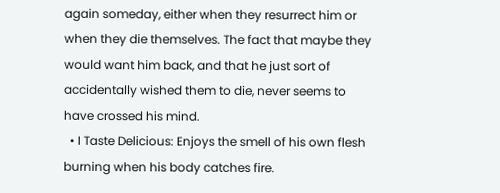again someday, either when they resurrect him or when they die themselves. The fact that maybe they would want him back, and that he just sort of accidentally wished them to die, never seems to have crossed his mind.
  • I Taste Delicious: Enjoys the smell of his own flesh burning when his body catches fire.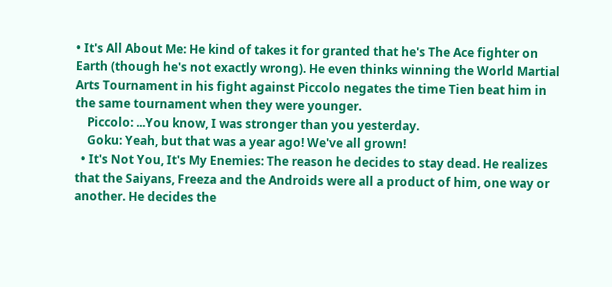• It's All About Me: He kind of takes it for granted that he's The Ace fighter on Earth (though he's not exactly wrong). He even thinks winning the World Martial Arts Tournament in his fight against Piccolo negates the time Tien beat him in the same tournament when they were younger.
    Piccolo: ...You know, I was stronger than you yesterday.
    Goku: Yeah, but that was a year ago! We've all grown!
  • It's Not You, It's My Enemies: The reason he decides to stay dead. He realizes that the Saiyans, Freeza and the Androids were all a product of him, one way or another. He decides the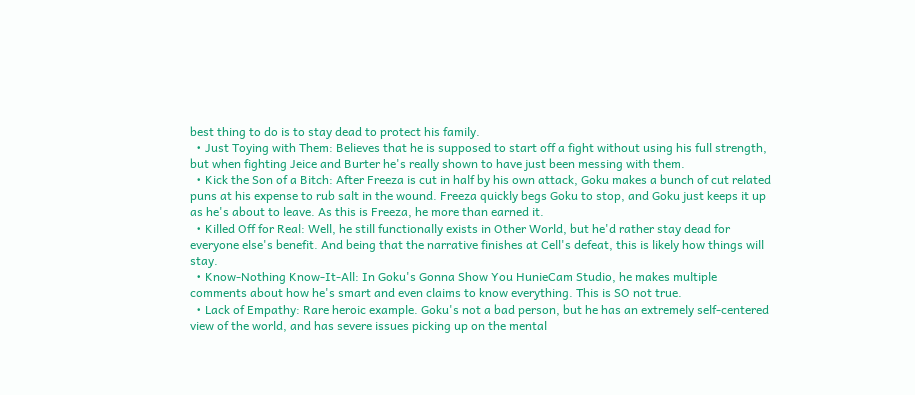best thing to do is to stay dead to protect his family.
  • Just Toying with Them: Believes that he is supposed to start off a fight without using his full strength, but when fighting Jeice and Burter he's really shown to have just been messing with them.
  • Kick the Son of a Bitch: After Freeza is cut in half by his own attack, Goku makes a bunch of cut related puns at his expense to rub salt in the wound. Freeza quickly begs Goku to stop, and Goku just keeps it up as he's about to leave. As this is Freeza, he more than earned it.
  • Killed Off for Real: Well, he still functionally exists in Other World, but he'd rather stay dead for everyone else's benefit. And being that the narrative finishes at Cell's defeat, this is likely how things will stay.
  • Know-Nothing Know-It-All: In Goku's Gonna Show You HunieCam Studio, he makes multiple comments about how he's smart and even claims to know everything. This is SO not true.
  • Lack of Empathy: Rare heroic example. Goku's not a bad person, but he has an extremely self-centered view of the world, and has severe issues picking up on the mental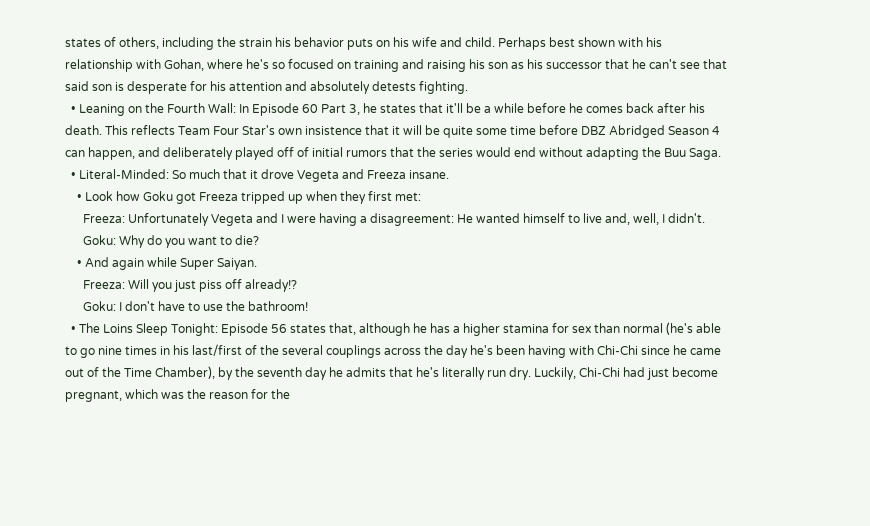states of others, including the strain his behavior puts on his wife and child. Perhaps best shown with his relationship with Gohan, where he's so focused on training and raising his son as his successor that he can't see that said son is desperate for his attention and absolutely detests fighting.
  • Leaning on the Fourth Wall: In Episode 60 Part 3, he states that it'll be a while before he comes back after his death. This reflects Team Four Star's own insistence that it will be quite some time before DBZ Abridged Season 4 can happen, and deliberately played off of initial rumors that the series would end without adapting the Buu Saga.
  • Literal-Minded: So much that it drove Vegeta and Freeza insane.
    • Look how Goku got Freeza tripped up when they first met:
      Freeza: Unfortunately Vegeta and I were having a disagreement: He wanted himself to live and, well, I didn't.
      Goku: Why do you want to die?
    • And again while Super Saiyan.
      Freeza: Will you just piss off already!?
      Goku: I don't have to use the bathroom!
  • The Loins Sleep Tonight: Episode 56 states that, although he has a higher stamina for sex than normal (he's able to go nine times in his last/first of the several couplings across the day he's been having with Chi-Chi since he came out of the Time Chamber), by the seventh day he admits that he's literally run dry. Luckily, Chi-Chi had just become pregnant, which was the reason for the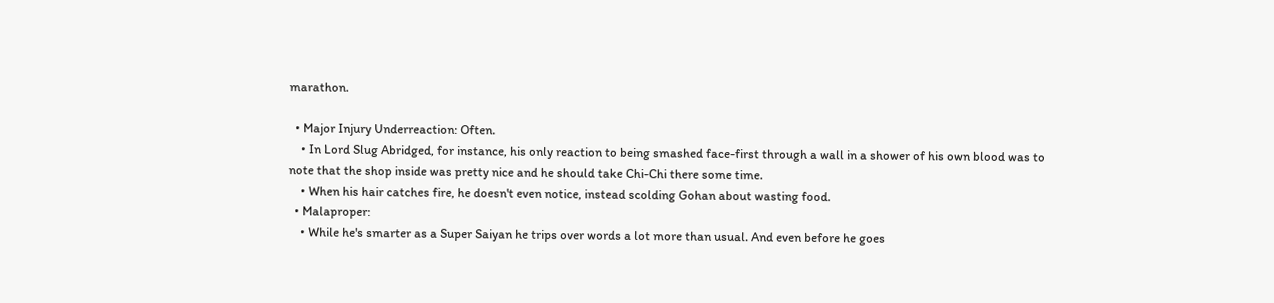marathon.

  • Major Injury Underreaction: Often.
    • In Lord Slug Abridged, for instance, his only reaction to being smashed face-first through a wall in a shower of his own blood was to note that the shop inside was pretty nice and he should take Chi-Chi there some time.
    • When his hair catches fire, he doesn't even notice, instead scolding Gohan about wasting food.
  • Malaproper:
    • While he's smarter as a Super Saiyan he trips over words a lot more than usual. And even before he goes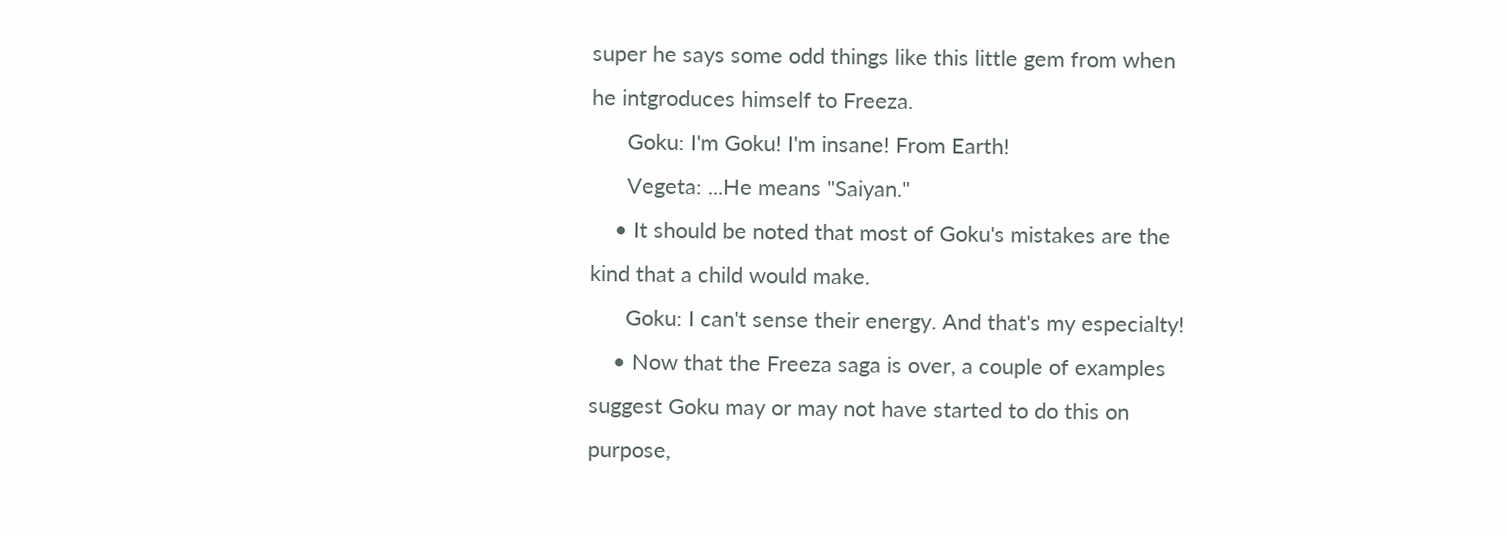super he says some odd things like this little gem from when he intgroduces himself to Freeza.
      Goku: I'm Goku! I'm insane! From Earth!
      Vegeta: ...He means "Saiyan."
    • It should be noted that most of Goku's mistakes are the kind that a child would make.
      Goku: I can't sense their energy. And that's my especialty!
    • Now that the Freeza saga is over, a couple of examples suggest Goku may or may not have started to do this on purpose,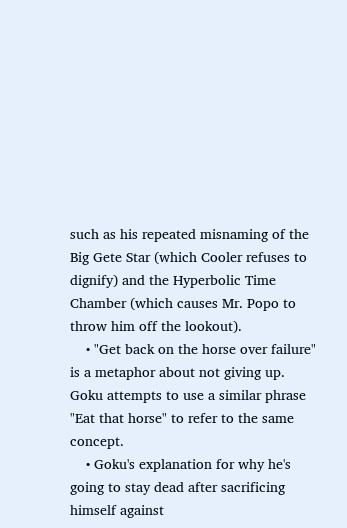such as his repeated misnaming of the Big Gete Star (which Cooler refuses to dignify) and the Hyperbolic Time Chamber (which causes Mr. Popo to throw him off the lookout).
    • "Get back on the horse over failure" is a metaphor about not giving up. Goku attempts to use a similar phrase "Eat that horse" to refer to the same concept.
    • Goku's explanation for why he's going to stay dead after sacrificing himself against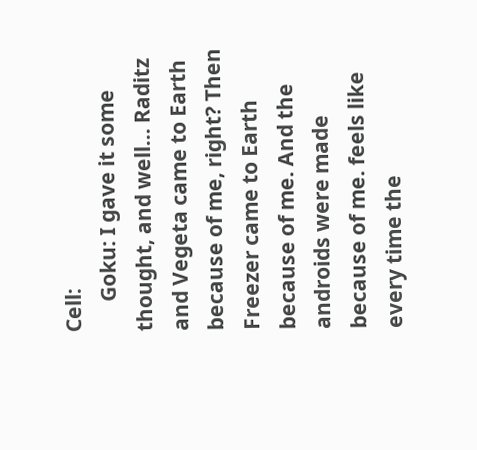Cell:
      Goku: I gave it some thought, and well... Raditz and Vegeta came to Earth because of me, right? Then Freezer came to Earth because of me. And the androids were made because of me. feels like every time the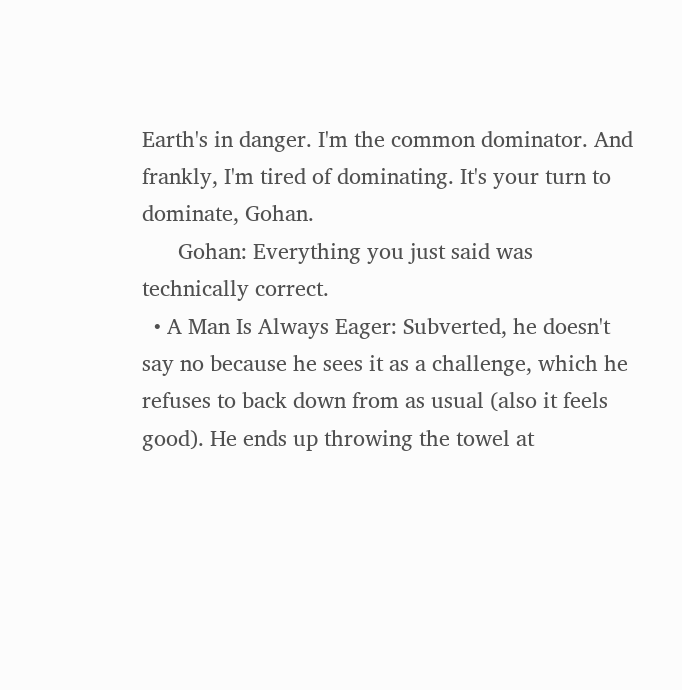Earth's in danger. I'm the common dominator. And frankly, I'm tired of dominating. It's your turn to dominate, Gohan.
      Gohan: Everything you just said was technically correct.
  • A Man Is Always Eager: Subverted, he doesn't say no because he sees it as a challenge, which he refuses to back down from as usual (also it feels good). He ends up throwing the towel at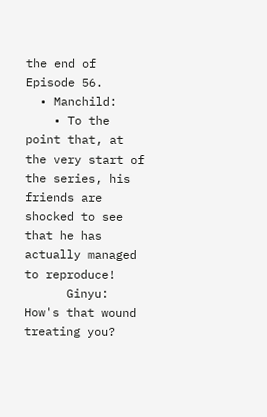the end of Episode 56.
  • Manchild:
    • To the point that, at the very start of the series, his friends are shocked to see that he has actually managed to reproduce!
      Ginyu: How's that wound treating you?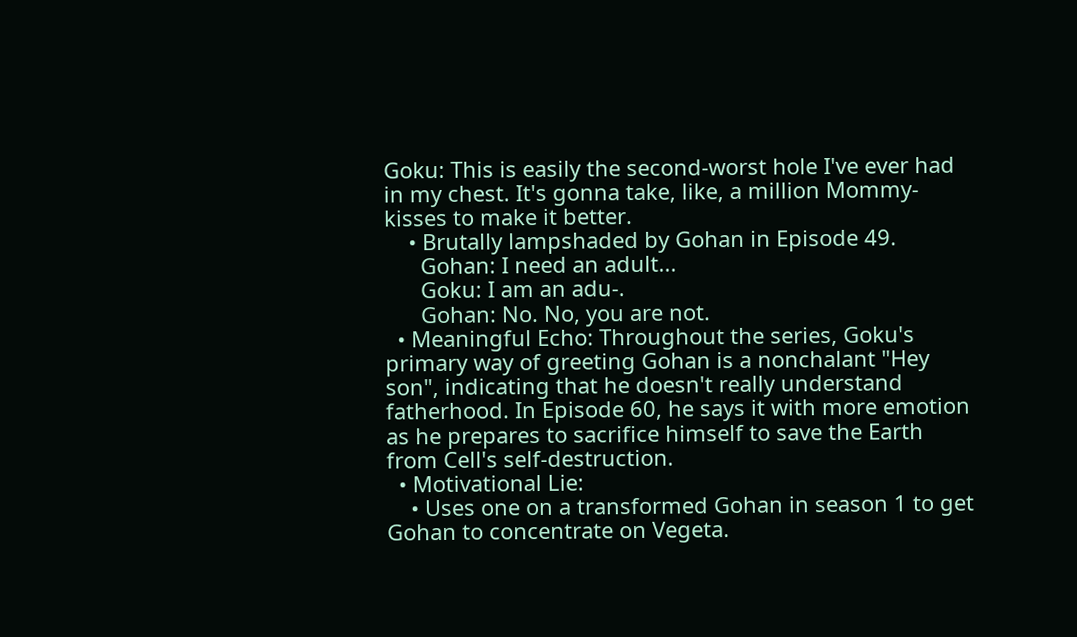Goku: This is easily the second-worst hole I've ever had in my chest. It's gonna take, like, a million Mommy-kisses to make it better.
    • Brutally lampshaded by Gohan in Episode 49.
      Gohan: I need an adult...
      Goku: I am an adu-.
      Gohan: No. No, you are not.
  • Meaningful Echo: Throughout the series, Goku's primary way of greeting Gohan is a nonchalant "Hey son", indicating that he doesn't really understand fatherhood. In Episode 60, he says it with more emotion as he prepares to sacrifice himself to save the Earth from Cell's self-destruction.
  • Motivational Lie:
    • Uses one on a transformed Gohan in season 1 to get Gohan to concentrate on Vegeta.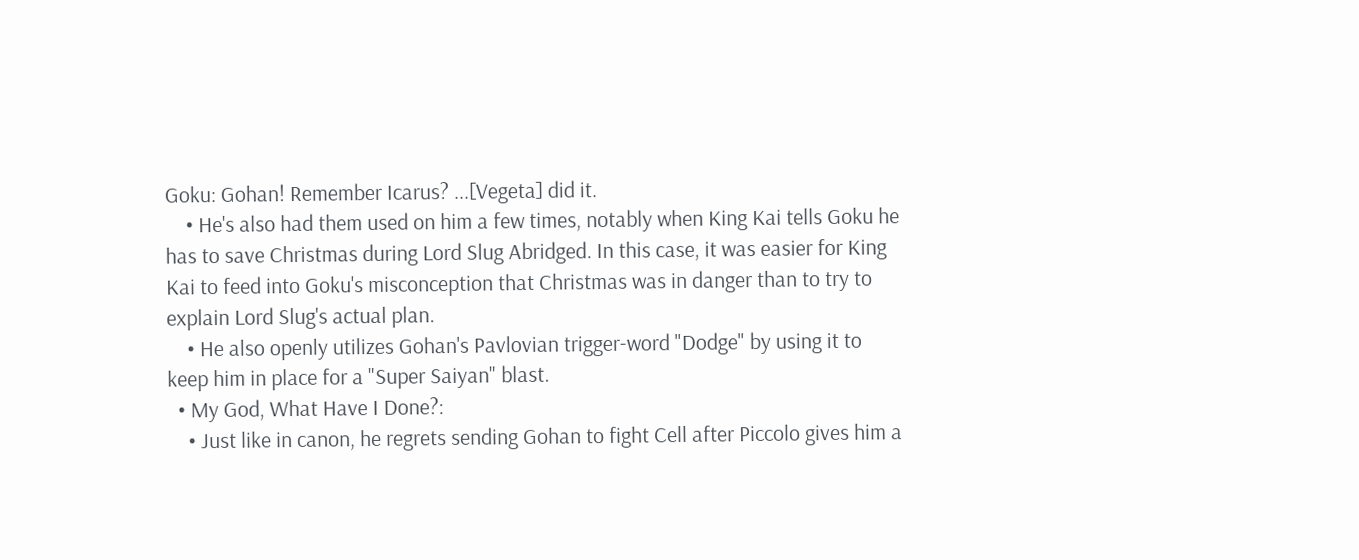Goku: Gohan! Remember Icarus? ...[Vegeta] did it.
    • He's also had them used on him a few times, notably when King Kai tells Goku he has to save Christmas during Lord Slug Abridged. In this case, it was easier for King Kai to feed into Goku's misconception that Christmas was in danger than to try to explain Lord Slug's actual plan.
    • He also openly utilizes Gohan's Pavlovian trigger-word "Dodge" by using it to keep him in place for a "Super Saiyan" blast.
  • My God, What Have I Done?:
    • Just like in canon, he regrets sending Gohan to fight Cell after Piccolo gives him a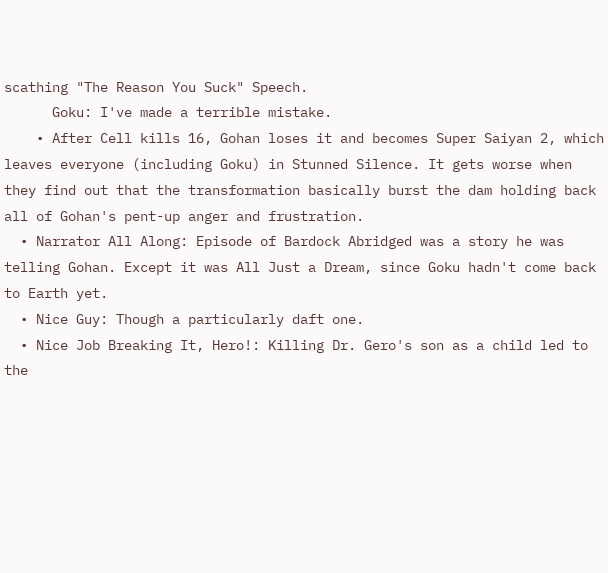scathing "The Reason You Suck" Speech.
      Goku: I've made a terrible mistake.
    • After Cell kills 16, Gohan loses it and becomes Super Saiyan 2, which leaves everyone (including Goku) in Stunned Silence. It gets worse when they find out that the transformation basically burst the dam holding back all of Gohan's pent-up anger and frustration.
  • Narrator All Along: Episode of Bardock Abridged was a story he was telling Gohan. Except it was All Just a Dream, since Goku hadn't come back to Earth yet.
  • Nice Guy: Though a particularly daft one.
  • Nice Job Breaking It, Hero!: Killing Dr. Gero's son as a child led to the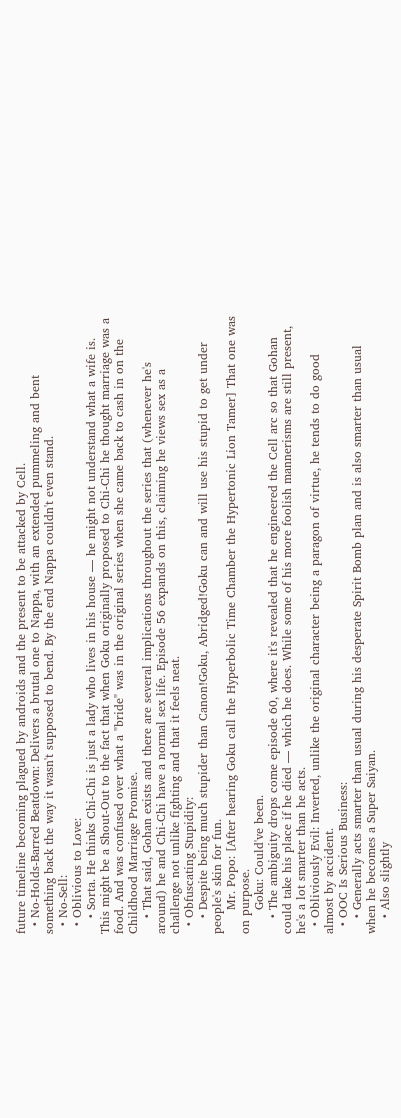future timeline becoming plagued by androids and the present to be attacked by Cell.
  • No-Holds-Barred Beatdown: Delivers a brutal one to Nappa, with an extended pummeling and bent something back the way it wasn't supposed to bend. By the end Nappa couldn't even stand.
  • No-Sell:
  • Oblivious to Love:
    • Sorta. He thinks Chi-Chi is just a lady who lives in his house — he might not understand what a wife is. This might be a Shout-Out to the fact that when Goku originally proposed to Chi-Chi he thought marriage was a food. And was confused over what a "bride" was in the original series when she came back to cash in on the Childhood Marriage Promise.
    • That said, Gohan exists and there are several implications throughout the series that (whenever he's around) he and Chi-Chi have a normal sex life. Episode 56 expands on this, claiming he views sex as a challenge not unlike fighting and that it feels neat.
  • Obfuscating Stupidity:
    • Despite being much stupider than Canon!Goku, Abridged!Goku can and will use his stupid to get under people's skin for fun.
      Mr. Popo: [After hearing Goku call the Hyperbolic Time Chamber the Hypertonic Lion Tamer] That one was on purpose.
      Goku: Could've been.
    • The ambiguity drops come episode 60, where it's revealed that he engineered the Cell arc so that Gohan could take his place if he died — which he does. While some of his more foolish mannerisms are still present, he's a lot smarter than he acts.
  • Obliviously Evil: Inverted, unlike the original character being a paragon of virtue, he tends to do good almost by accident.
  • OOC Is Serious Business:
    • Generally acts smarter than usual during his desperate Spirit Bomb plan and is also smarter than usual when he becomes a Super Saiyan.
    • Also slightly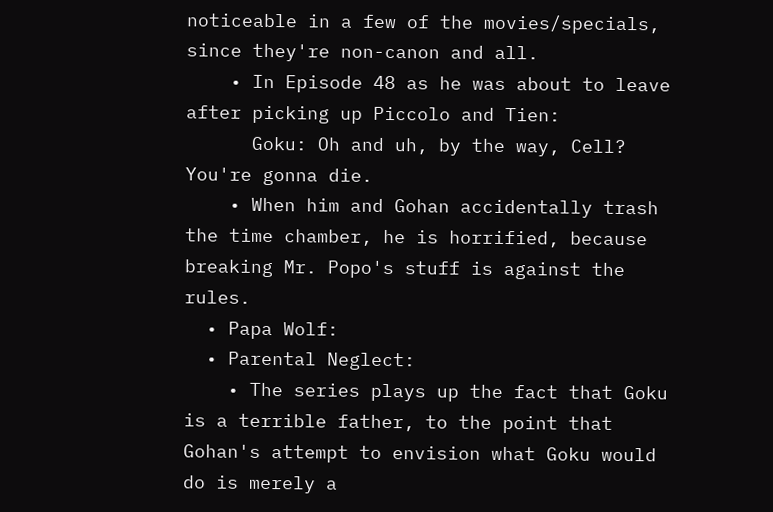noticeable in a few of the movies/specials, since they're non-canon and all.
    • In Episode 48 as he was about to leave after picking up Piccolo and Tien:
      Goku: Oh and uh, by the way, Cell? You're gonna die.
    • When him and Gohan accidentally trash the time chamber, he is horrified, because breaking Mr. Popo's stuff is against the rules.
  • Papa Wolf:
  • Parental Neglect:
    • The series plays up the fact that Goku is a terrible father, to the point that Gohan's attempt to envision what Goku would do is merely a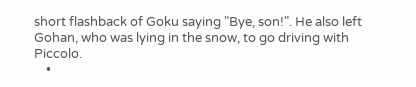short flashback of Goku saying "Bye, son!". He also left Gohan, who was lying in the snow, to go driving with Piccolo.
    •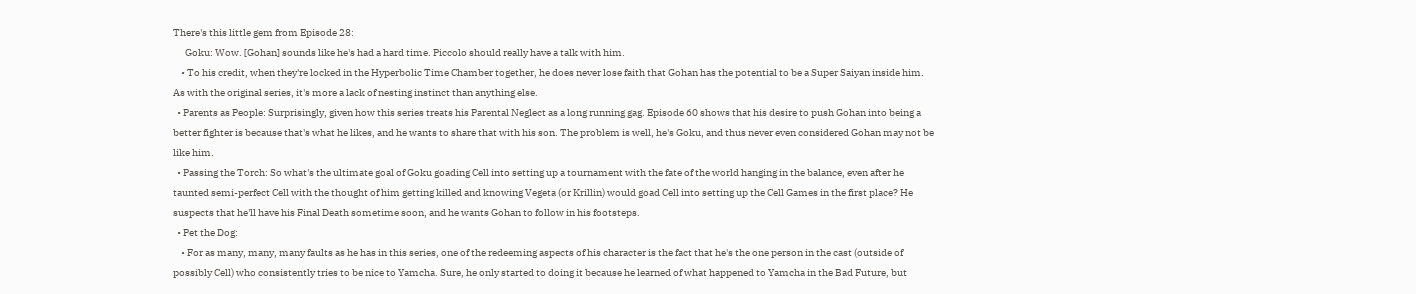There's this little gem from Episode 28:
      Goku: Wow. [Gohan] sounds like he's had a hard time. Piccolo should really have a talk with him.
    • To his credit, when they're locked in the Hyperbolic Time Chamber together, he does never lose faith that Gohan has the potential to be a Super Saiyan inside him. As with the original series, it's more a lack of nesting instinct than anything else.
  • Parents as People: Surprisingly, given how this series treats his Parental Neglect as a long running gag. Episode 60 shows that his desire to push Gohan into being a better fighter is because that's what he likes, and he wants to share that with his son. The problem is well, he's Goku, and thus never even considered Gohan may not be like him.
  • Passing the Torch: So what's the ultimate goal of Goku goading Cell into setting up a tournament with the fate of the world hanging in the balance, even after he taunted semi-perfect Cell with the thought of him getting killed and knowing Vegeta (or Krillin) would goad Cell into setting up the Cell Games in the first place? He suspects that he'll have his Final Death sometime soon, and he wants Gohan to follow in his footsteps.
  • Pet the Dog:
    • For as many, many, many faults as he has in this series, one of the redeeming aspects of his character is the fact that he's the one person in the cast (outside of possibly Cell) who consistently tries to be nice to Yamcha. Sure, he only started to doing it because he learned of what happened to Yamcha in the Bad Future, but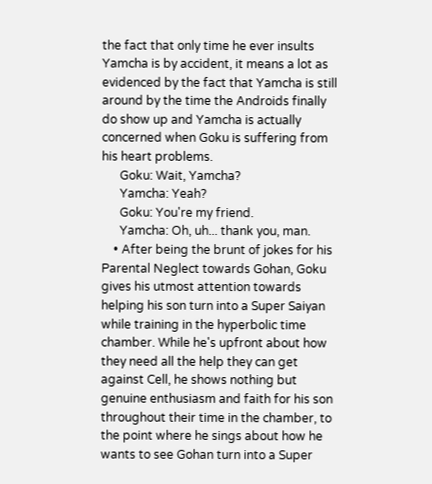the fact that only time he ever insults Yamcha is by accident, it means a lot as evidenced by the fact that Yamcha is still around by the time the Androids finally do show up and Yamcha is actually concerned when Goku is suffering from his heart problems.
      Goku: Wait, Yamcha?
      Yamcha: Yeah?
      Goku: You're my friend.
      Yamcha: Oh, uh... thank you, man.
    • After being the brunt of jokes for his Parental Neglect towards Gohan, Goku gives his utmost attention towards helping his son turn into a Super Saiyan while training in the hyperbolic time chamber. While he's upfront about how they need all the help they can get against Cell, he shows nothing but genuine enthusiasm and faith for his son throughout their time in the chamber, to the point where he sings about how he wants to see Gohan turn into a Super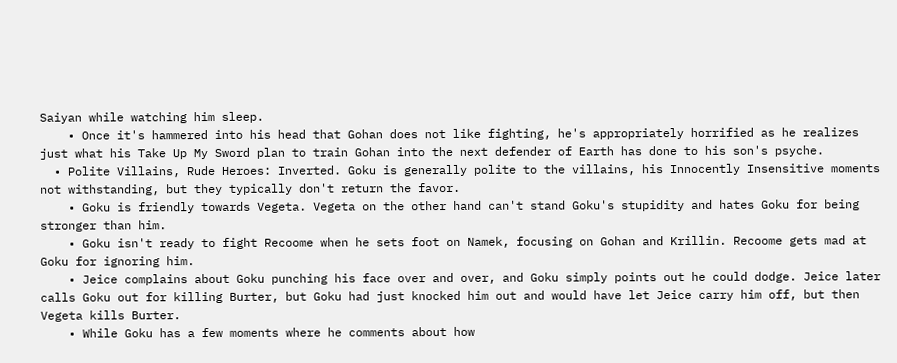Saiyan while watching him sleep.
    • Once it's hammered into his head that Gohan does not like fighting, he's appropriately horrified as he realizes just what his Take Up My Sword plan to train Gohan into the next defender of Earth has done to his son's psyche.
  • Polite Villains, Rude Heroes: Inverted. Goku is generally polite to the villains, his Innocently Insensitive moments not withstanding, but they typically don't return the favor.
    • Goku is friendly towards Vegeta. Vegeta on the other hand can't stand Goku's stupidity and hates Goku for being stronger than him.
    • Goku isn't ready to fight Recoome when he sets foot on Namek, focusing on Gohan and Krillin. Recoome gets mad at Goku for ignoring him.
    • Jeice complains about Goku punching his face over and over, and Goku simply points out he could dodge. Jeice later calls Goku out for killing Burter, but Goku had just knocked him out and would have let Jeice carry him off, but then Vegeta kills Burter.
    • While Goku has a few moments where he comments about how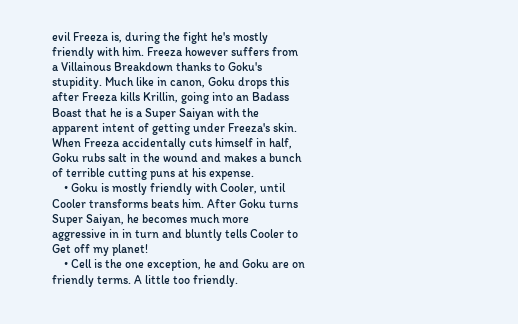evil Freeza is, during the fight he's mostly friendly with him. Freeza however suffers from a Villainous Breakdown thanks to Goku's stupidity. Much like in canon, Goku drops this after Freeza kills Krillin, going into an Badass Boast that he is a Super Saiyan with the apparent intent of getting under Freeza's skin. When Freeza accidentally cuts himself in half, Goku rubs salt in the wound and makes a bunch of terrible cutting puns at his expense.
    • Goku is mostly friendly with Cooler, until Cooler transforms beats him. After Goku turns Super Saiyan, he becomes much more aggressive in in turn and bluntly tells Cooler to Get off my planet!
    • Cell is the one exception, he and Goku are on friendly terms. A little too friendly.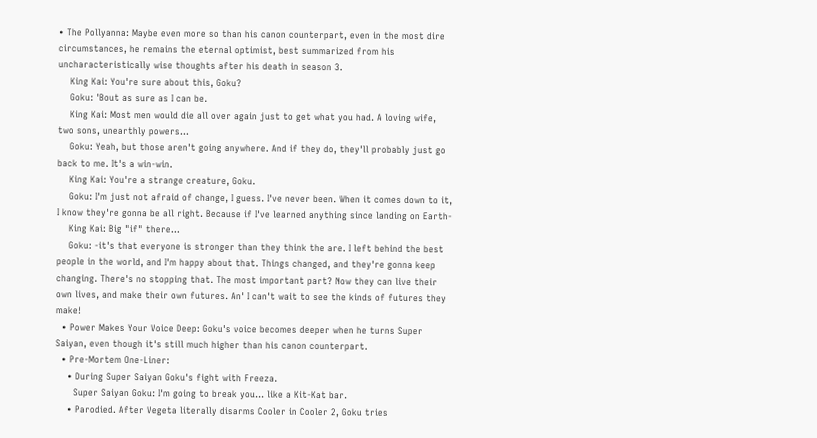• The Pollyanna: Maybe even more so than his canon counterpart, even in the most dire circumstances, he remains the eternal optimist, best summarized from his uncharacteristically wise thoughts after his death in season 3.
    King Kai: You're sure about this, Goku?
    Goku: 'Bout as sure as I can be.
    King Kai: Most men would die all over again just to get what you had. A loving wife, two sons, unearthly powers...
    Goku: Yeah, but those aren't going anywhere. And if they do, they'll probably just go back to me. It's a win-win.
    King Kai: You're a strange creature, Goku.
    Goku: I'm just not afraid of change, I guess. I've never been. When it comes down to it, I know they're gonna be all right. Because if I've learned anything since landing on Earth-
    King Kai: Big "if" there...
    Goku: -it's that everyone is stronger than they think the are. I left behind the best people in the world, and I'm happy about that. Things changed, and they're gonna keep changing. There's no stopping that. The most important part? Now they can live their own lives, and make their own futures. An' I can't wait to see the kinds of futures they make!
  • Power Makes Your Voice Deep: Goku's voice becomes deeper when he turns Super Saiyan, even though it's still much higher than his canon counterpart.
  • Pre-Mortem One-Liner:
    • During Super Saiyan Goku's fight with Freeza.
      Super Saiyan Goku: I'm going to break you... like a Kit-Kat bar.
    • Parodied. After Vegeta literally disarms Cooler in Cooler 2, Goku tries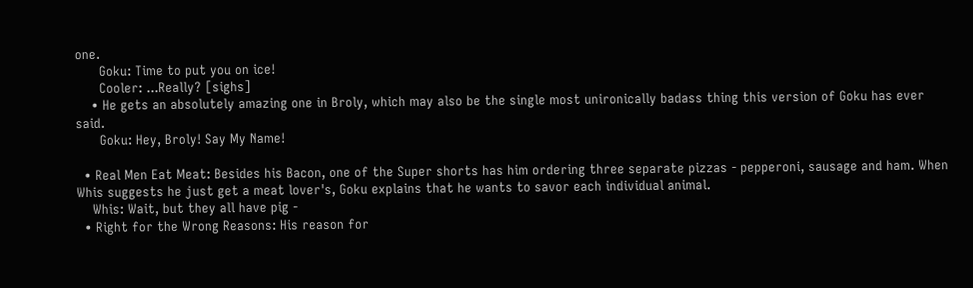one.
      Goku: Time to put you on ice!
      Cooler: ...Really? [sighs]
    • He gets an absolutely amazing one in Broly, which may also be the single most unironically badass thing this version of Goku has ever said.
      Goku: Hey, Broly! Say My Name!

  • Real Men Eat Meat: Besides his Bacon, one of the Super shorts has him ordering three separate pizzas - pepperoni, sausage and ham. When Whis suggests he just get a meat lover's, Goku explains that he wants to savor each individual animal.
    Whis: Wait, but they all have pig -
  • Right for the Wrong Reasons: His reason for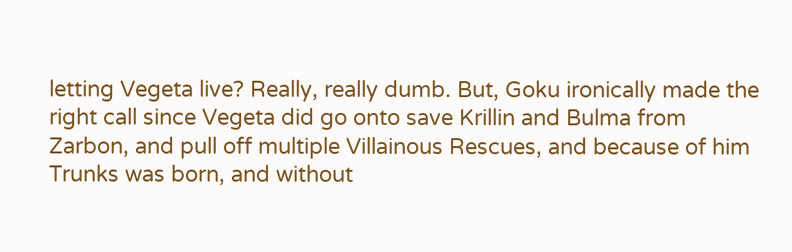letting Vegeta live? Really, really dumb. But, Goku ironically made the right call since Vegeta did go onto save Krillin and Bulma from Zarbon, and pull off multiple Villainous Rescues, and because of him Trunks was born, and without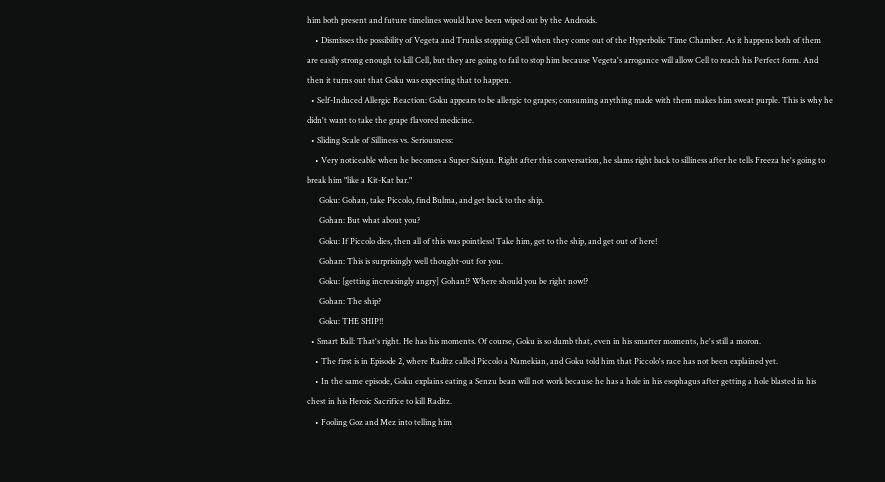him both present and future timelines would have been wiped out by the Androids.
    • Dismisses the possibility of Vegeta and Trunks stopping Cell when they come out of the Hyperbolic Time Chamber. As it happens both of them are easily strong enough to kill Cell, but they are going to fail to stop him because Vegeta's arrogance will allow Cell to reach his Perfect form. And then it turns out that Goku was expecting that to happen.
  • Self-Induced Allergic Reaction: Goku appears to be allergic to grapes; consuming anything made with them makes him sweat purple. This is why he didn't want to take the grape flavored medicine.
  • Sliding Scale of Silliness vs. Seriousness:
    • Very noticeable when he becomes a Super Saiyan. Right after this conversation, he slams right back to silliness after he tells Freeza he's going to break him "like a Kit-Kat bar."
      Goku: Gohan, take Piccolo, find Bulma, and get back to the ship.
      Gohan: But what about you?
      Goku: If Piccolo dies, then all of this was pointless! Take him, get to the ship, and get out of here!
      Gohan: This is surprisingly well thought-out for you.
      Goku: [getting increasingly angry] Gohan!? Where should you be right now!?
      Gohan: The ship?
      Goku: THE SHIP!!
  • Smart Ball: That's right. He has his moments. Of course, Goku is so dumb that, even in his smarter moments, he's still a moron.
    • The first is in Episode 2, where Raditz called Piccolo a Namekian, and Goku told him that Piccolo's race has not been explained yet.
    • In the same episode, Goku explains eating a Senzu bean will not work because he has a hole in his esophagus after getting a hole blasted in his chest in his Heroic Sacrifice to kill Raditz.
    • Fooling Goz and Mez into telling him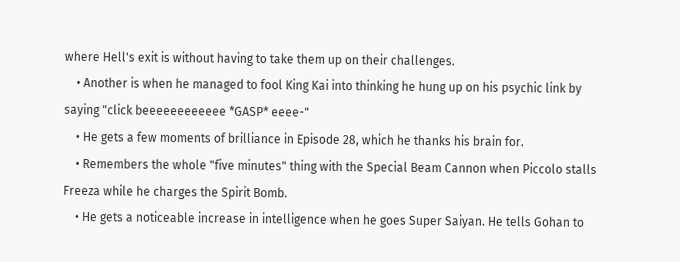where Hell's exit is without having to take them up on their challenges.
    • Another is when he managed to fool King Kai into thinking he hung up on his psychic link by saying "click beeeeeeeeeeee *GASP* eeee-"
    • He gets a few moments of brilliance in Episode 28, which he thanks his brain for.
    • Remembers the whole "five minutes" thing with the Special Beam Cannon when Piccolo stalls Freeza while he charges the Spirit Bomb.
    • He gets a noticeable increase in intelligence when he goes Super Saiyan. He tells Gohan to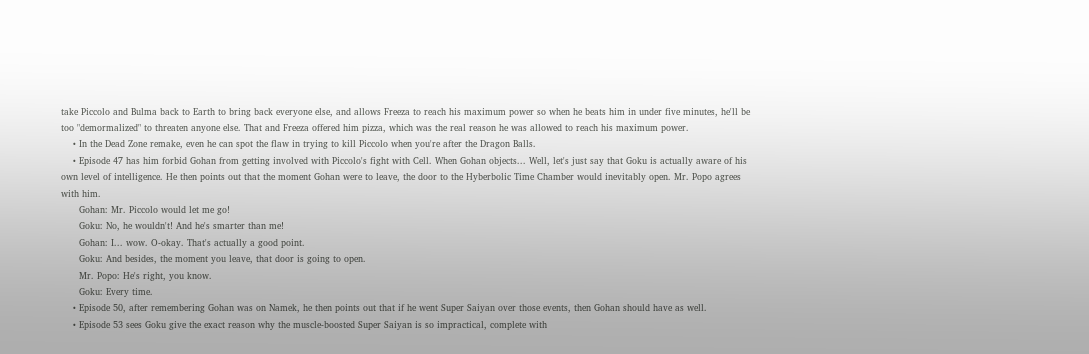take Piccolo and Bulma back to Earth to bring back everyone else, and allows Freeza to reach his maximum power so when he beats him in under five minutes, he'll be too "demormalized" to threaten anyone else. That and Freeza offered him pizza, which was the real reason he was allowed to reach his maximum power.
    • In the Dead Zone remake, even he can spot the flaw in trying to kill Piccolo when you're after the Dragon Balls.
    • Episode 47 has him forbid Gohan from getting involved with Piccolo's fight with Cell. When Gohan objects... Well, let's just say that Goku is actually aware of his own level of intelligence. He then points out that the moment Gohan were to leave, the door to the Hyberbolic Time Chamber would inevitably open. Mr. Popo agrees with him.
      Gohan: Mr. Piccolo would let me go!
      Goku: No, he wouldn't! And he's smarter than me!
      Gohan: I... wow. O-okay. That's actually a good point.
      Goku: And besides, the moment you leave, that door is going to open.
      Mr. Popo: He's right, you know.
      Goku: Every time.
    • Episode 50, after remembering Gohan was on Namek, he then points out that if he went Super Saiyan over those events, then Gohan should have as well.
    • Episode 53 sees Goku give the exact reason why the muscle-boosted Super Saiyan is so impractical, complete with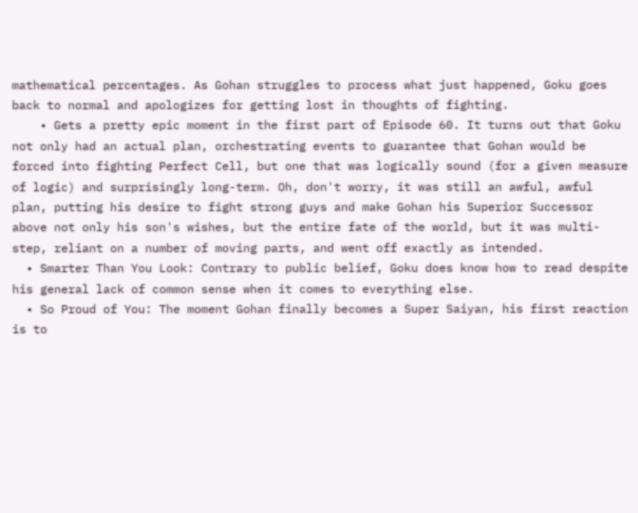mathematical percentages. As Gohan struggles to process what just happened, Goku goes back to normal and apologizes for getting lost in thoughts of fighting.
    • Gets a pretty epic moment in the first part of Episode 60. It turns out that Goku not only had an actual plan, orchestrating events to guarantee that Gohan would be forced into fighting Perfect Cell, but one that was logically sound (for a given measure of logic) and surprisingly long-term. Oh, don't worry, it was still an awful, awful plan, putting his desire to fight strong guys and make Gohan his Superior Successor above not only his son's wishes, but the entire fate of the world, but it was multi-step, reliant on a number of moving parts, and went off exactly as intended.
  • Smarter Than You Look: Contrary to public belief, Goku does know how to read despite his general lack of common sense when it comes to everything else.
  • So Proud of You: The moment Gohan finally becomes a Super Saiyan, his first reaction is to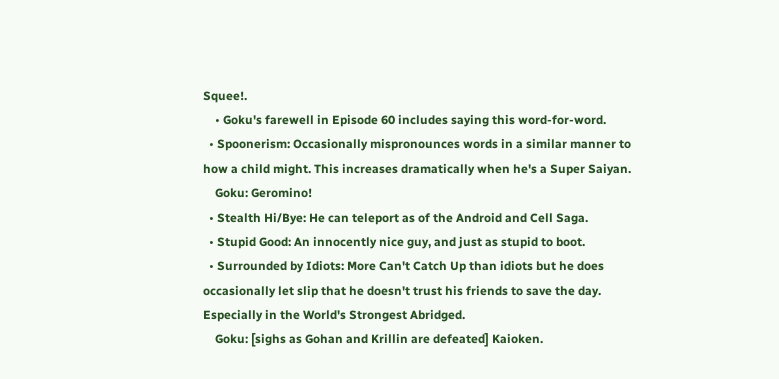Squee!.
    • Goku's farewell in Episode 60 includes saying this word-for-word.
  • Spoonerism: Occasionally mispronounces words in a similar manner to how a child might. This increases dramatically when he's a Super Saiyan.
    Goku: Geromino!
  • Stealth Hi/Bye: He can teleport as of the Android and Cell Saga.
  • Stupid Good: An innocently nice guy, and just as stupid to boot.
  • Surrounded by Idiots: More Can't Catch Up than idiots but he does occasionally let slip that he doesn't trust his friends to save the day. Especially in the World's Strongest Abridged.
    Goku: [sighs as Gohan and Krillin are defeated] Kaioken.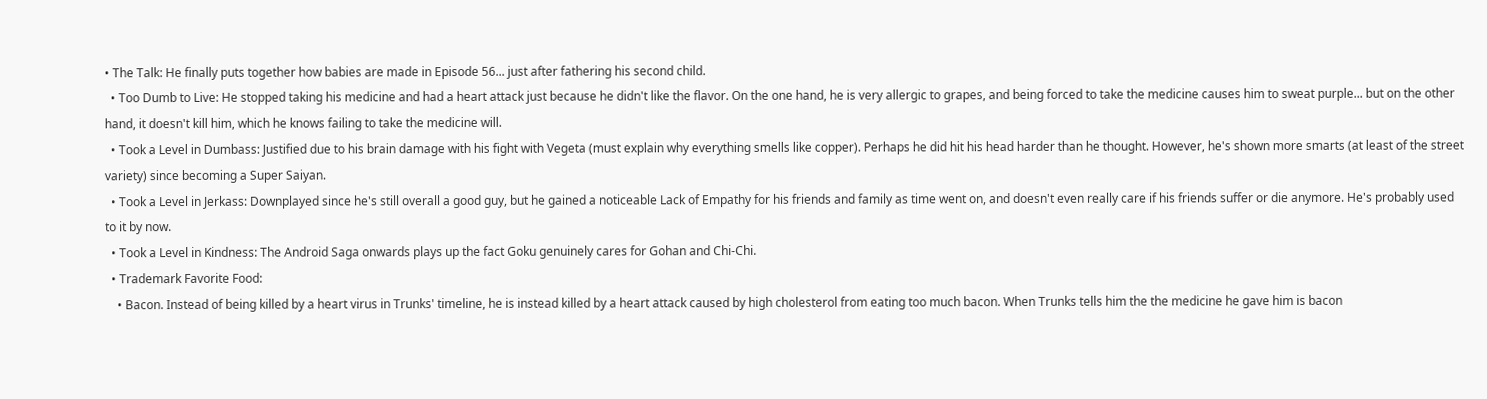• The Talk: He finally puts together how babies are made in Episode 56... just after fathering his second child.
  • Too Dumb to Live: He stopped taking his medicine and had a heart attack just because he didn't like the flavor. On the one hand, he is very allergic to grapes, and being forced to take the medicine causes him to sweat purple... but on the other hand, it doesn't kill him, which he knows failing to take the medicine will.
  • Took a Level in Dumbass: Justified due to his brain damage with his fight with Vegeta (must explain why everything smells like copper). Perhaps he did hit his head harder than he thought. However, he's shown more smarts (at least of the street variety) since becoming a Super Saiyan.
  • Took a Level in Jerkass: Downplayed since he's still overall a good guy, but he gained a noticeable Lack of Empathy for his friends and family as time went on, and doesn't even really care if his friends suffer or die anymore. He's probably used to it by now.
  • Took a Level in Kindness: The Android Saga onwards plays up the fact Goku genuinely cares for Gohan and Chi-Chi.
  • Trademark Favorite Food:
    • Bacon. Instead of being killed by a heart virus in Trunks' timeline, he is instead killed by a heart attack caused by high cholesterol from eating too much bacon. When Trunks tells him the the medicine he gave him is bacon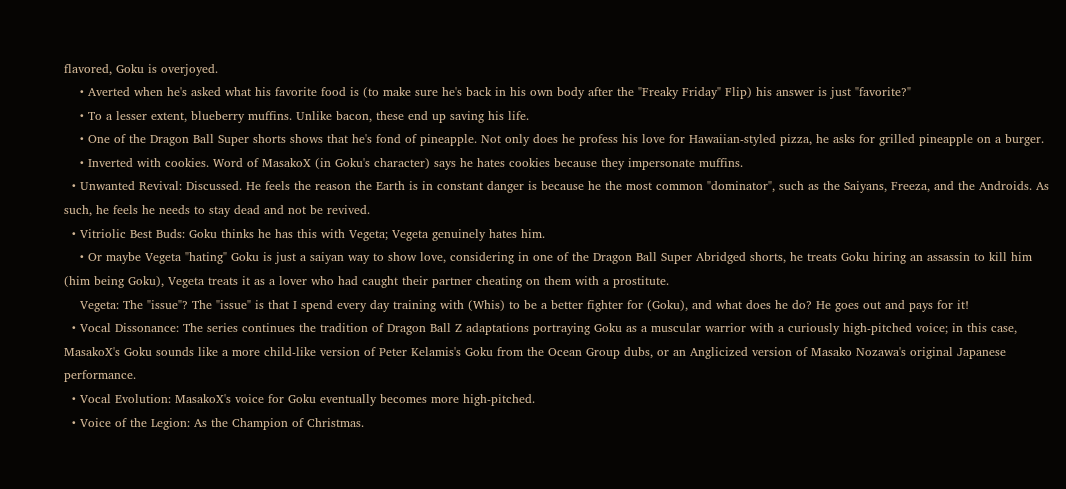flavored, Goku is overjoyed.
    • Averted when he's asked what his favorite food is (to make sure he's back in his own body after the "Freaky Friday" Flip) his answer is just "favorite?"
    • To a lesser extent, blueberry muffins. Unlike bacon, these end up saving his life.
    • One of the Dragon Ball Super shorts shows that he's fond of pineapple. Not only does he profess his love for Hawaiian-styled pizza, he asks for grilled pineapple on a burger.
    • Inverted with cookies. Word of MasakoX (in Goku's character) says he hates cookies because they impersonate muffins.
  • Unwanted Revival: Discussed. He feels the reason the Earth is in constant danger is because he the most common "dominator", such as the Saiyans, Freeza, and the Androids. As such, he feels he needs to stay dead and not be revived.
  • Vitriolic Best Buds: Goku thinks he has this with Vegeta; Vegeta genuinely hates him.
    • Or maybe Vegeta "hating" Goku is just a saiyan way to show love, considering in one of the Dragon Ball Super Abridged shorts, he treats Goku hiring an assassin to kill him (him being Goku), Vegeta treats it as a lover who had caught their partner cheating on them with a prostitute.
    Vegeta: The "issue"? The "issue" is that I spend every day training with (Whis) to be a better fighter for (Goku), and what does he do? He goes out and pays for it!
  • Vocal Dissonance: The series continues the tradition of Dragon Ball Z adaptations portraying Goku as a muscular warrior with a curiously high-pitched voice; in this case, MasakoX's Goku sounds like a more child-like version of Peter Kelamis's Goku from the Ocean Group dubs, or an Anglicized version of Masako Nozawa's original Japanese performance.
  • Vocal Evolution: MasakoX's voice for Goku eventually becomes more high-pitched.
  • Voice of the Legion: As the Champion of Christmas.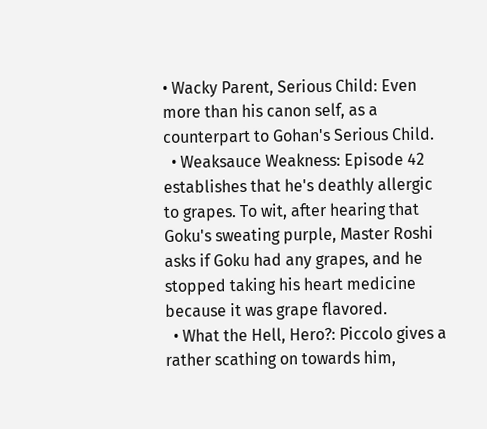• Wacky Parent, Serious Child: Even more than his canon self, as a counterpart to Gohan's Serious Child.
  • Weaksauce Weakness: Episode 42 establishes that he's deathly allergic to grapes. To wit, after hearing that Goku's sweating purple, Master Roshi asks if Goku had any grapes, and he stopped taking his heart medicine because it was grape flavored.
  • What the Hell, Hero?: Piccolo gives a rather scathing on towards him,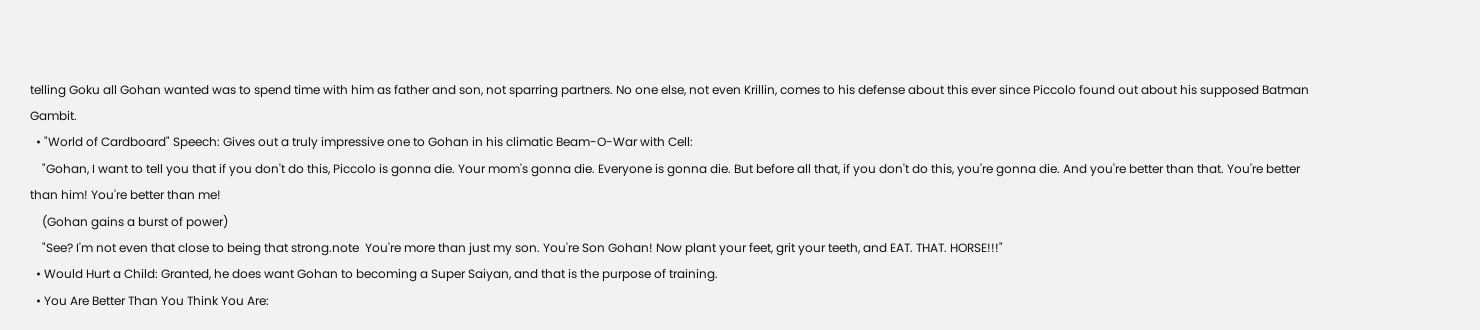telling Goku all Gohan wanted was to spend time with him as father and son, not sparring partners. No one else, not even Krillin, comes to his defense about this ever since Piccolo found out about his supposed Batman Gambit.
  • "World of Cardboard" Speech: Gives out a truly impressive one to Gohan in his climatic Beam-O-War with Cell:
    "Gohan, I want to tell you that if you don't do this, Piccolo is gonna die. Your mom's gonna die. Everyone is gonna die. But before all that, if you don't do this, you're gonna die. And you're better than that. You're better than him! You're better than me!
    (Gohan gains a burst of power)
    "See? I'm not even that close to being that strong.note  You're more than just my son. You're Son Gohan! Now plant your feet, grit your teeth, and EAT. THAT. HORSE!!!"
  • Would Hurt a Child: Granted, he does want Gohan to becoming a Super Saiyan, and that is the purpose of training.
  • You Are Better Than You Think You Are: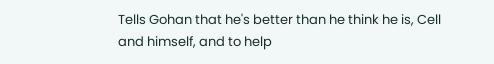Tells Gohan that he's better than he think he is, Cell and himself, and to help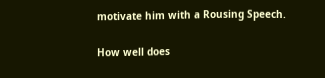motivate him with a Rousing Speech.

How well does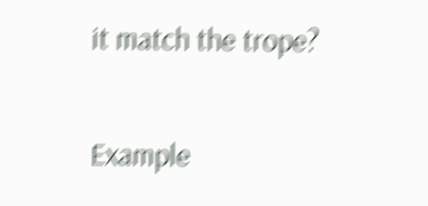it match the trope?

Example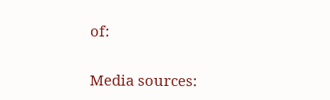of:


Media sources: